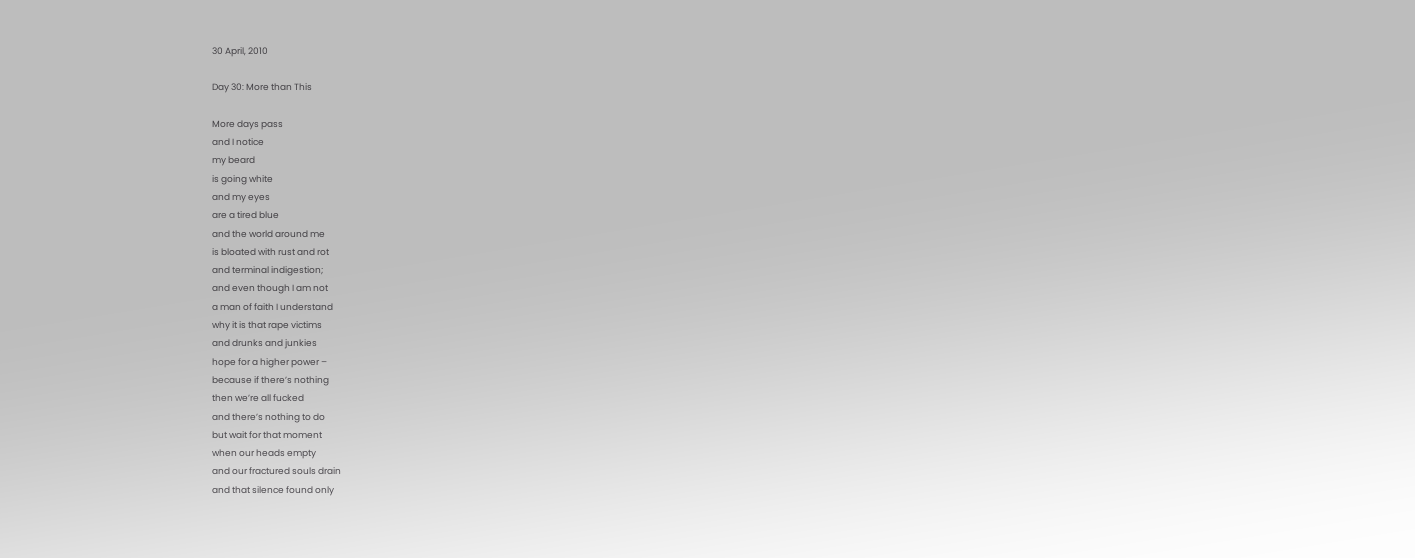30 April, 2010

Day 30: More than This

More days pass
and I notice
my beard
is going white
and my eyes
are a tired blue
and the world around me
is bloated with rust and rot
and terminal indigestion;
and even though I am not
a man of faith I understand
why it is that rape victims
and drunks and junkies
hope for a higher power –
because if there’s nothing
then we’re all fucked
and there’s nothing to do
but wait for that moment
when our heads empty
and our fractured souls drain
and that silence found only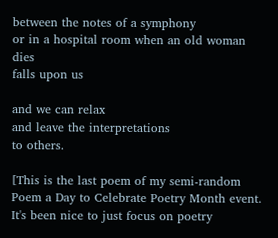between the notes of a symphony
or in a hospital room when an old woman dies
falls upon us

and we can relax
and leave the interpretations
to others.

[This is the last poem of my semi-random Poem a Day to Celebrate Poetry Month event. It's been nice to just focus on poetry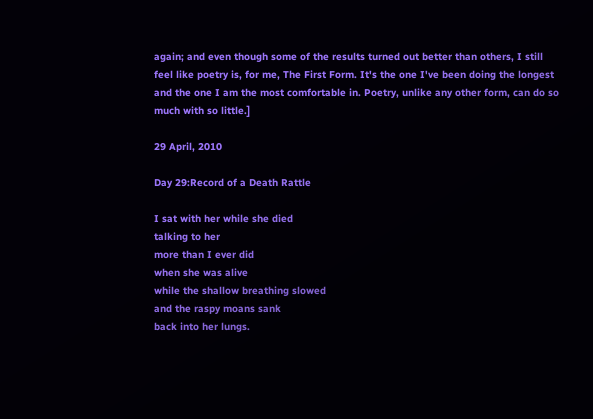again; and even though some of the results turned out better than others, I still feel like poetry is, for me, The First Form. It's the one I've been doing the longest and the one I am the most comfortable in. Poetry, unlike any other form, can do so much with so little.]

29 April, 2010

Day 29:Record of a Death Rattle

I sat with her while she died
talking to her
more than I ever did
when she was alive
while the shallow breathing slowed
and the raspy moans sank
back into her lungs.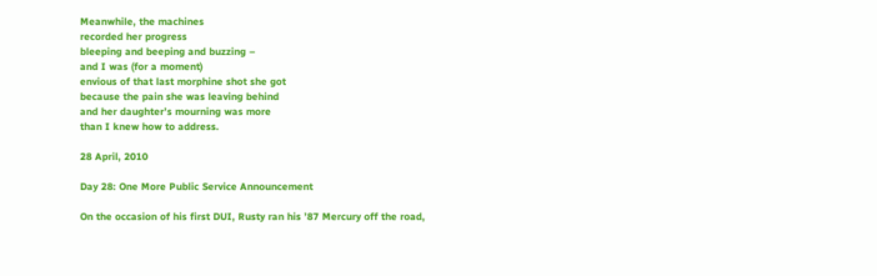Meanwhile, the machines
recorded her progress
bleeping and beeping and buzzing –
and I was (for a moment)
envious of that last morphine shot she got
because the pain she was leaving behind
and her daughter’s mourning was more
than I knew how to address.

28 April, 2010

Day 28: One More Public Service Announcement

On the occasion of his first DUI, Rusty ran his ’87 Mercury off the road,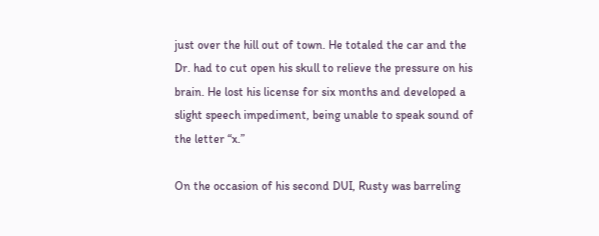just over the hill out of town. He totaled the car and the Dr. had to cut open his skull to relieve the pressure on his brain. He lost his license for six months and developed a slight speech impediment, being unable to speak sound of the letter “x.”

On the occasion of his second DUI, Rusty was barreling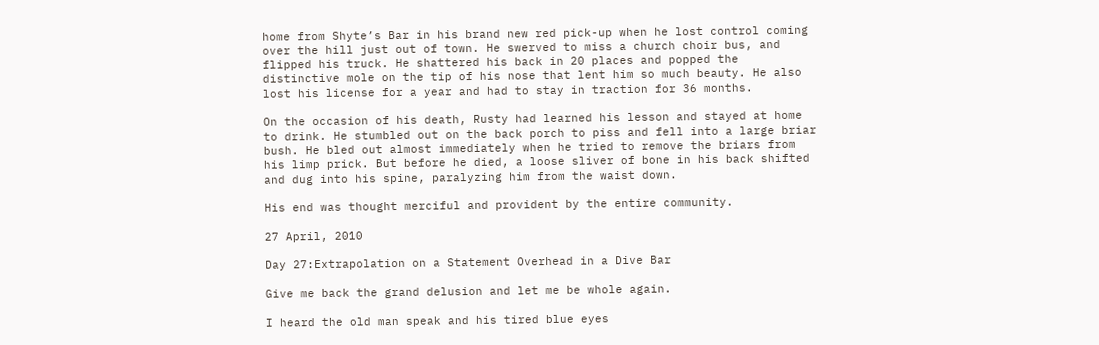home from Shyte’s Bar in his brand new red pick-up when he lost control coming over the hill just out of town. He swerved to miss a church choir bus, and flipped his truck. He shattered his back in 20 places and popped the distinctive mole on the tip of his nose that lent him so much beauty. He also lost his license for a year and had to stay in traction for 36 months.

On the occasion of his death, Rusty had learned his lesson and stayed at home to drink. He stumbled out on the back porch to piss and fell into a large briar bush. He bled out almost immediately when he tried to remove the briars from his limp prick. But before he died, a loose sliver of bone in his back shifted and dug into his spine, paralyzing him from the waist down.

His end was thought merciful and provident by the entire community.

27 April, 2010

Day 27:Extrapolation on a Statement Overhead in a Dive Bar

Give me back the grand delusion and let me be whole again.

I heard the old man speak and his tired blue eyes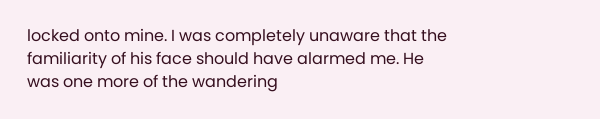locked onto mine. I was completely unaware that the familiarity of his face should have alarmed me. He was one more of the wandering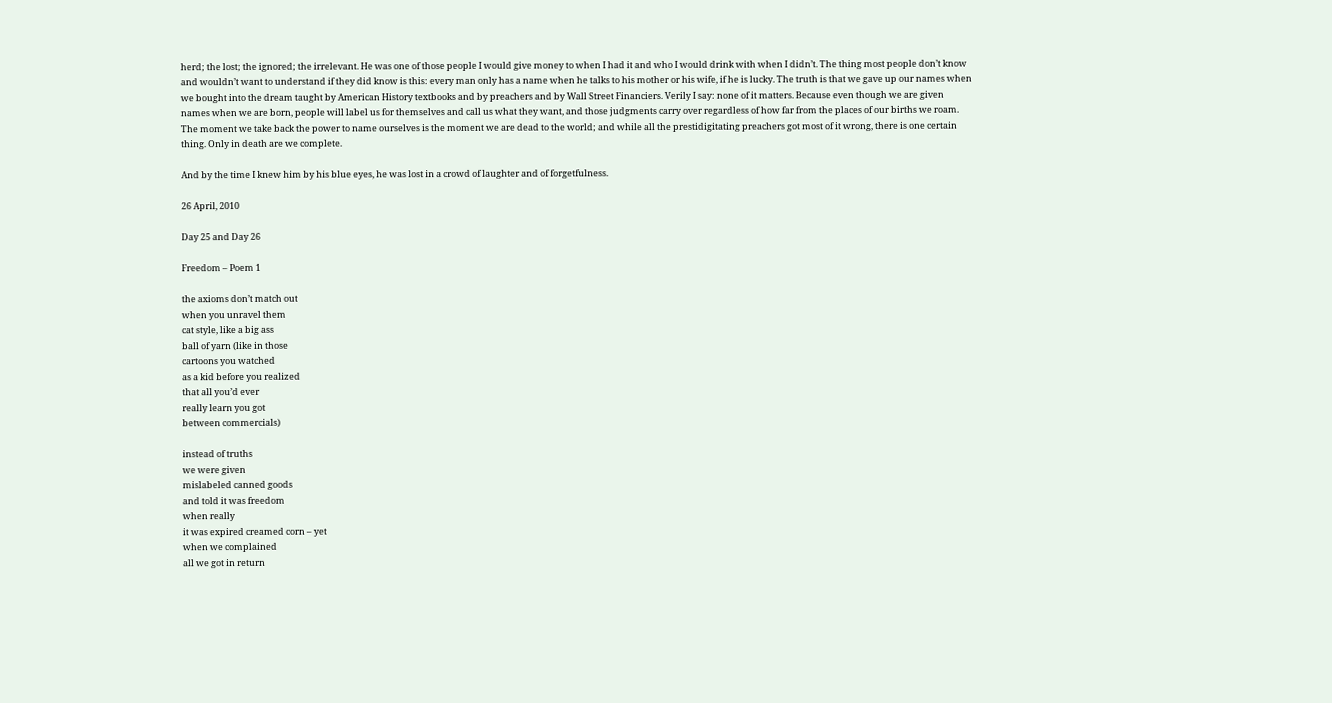herd; the lost; the ignored; the irrelevant. He was one of those people I would give money to when I had it and who I would drink with when I didn’t. The thing most people don’t know and wouldn’t want to understand if they did know is this: every man only has a name when he talks to his mother or his wife, if he is lucky. The truth is that we gave up our names when we bought into the dream taught by American History textbooks and by preachers and by Wall Street Financiers. Verily I say: none of it matters. Because even though we are given names when we are born, people will label us for themselves and call us what they want, and those judgments carry over regardless of how far from the places of our births we roam. The moment we take back the power to name ourselves is the moment we are dead to the world; and while all the prestidigitating preachers got most of it wrong, there is one certain thing. Only in death are we complete.

And by the time I knew him by his blue eyes, he was lost in a crowd of laughter and of forgetfulness.

26 April, 2010

Day 25 and Day 26

Freedom – Poem 1

the axioms don’t match out
when you unravel them
cat style, like a big ass
ball of yarn (like in those
cartoons you watched
as a kid before you realized
that all you’d ever
really learn you got
between commercials)

instead of truths
we were given
mislabeled canned goods
and told it was freedom
when really
it was expired creamed corn – yet
when we complained
all we got in return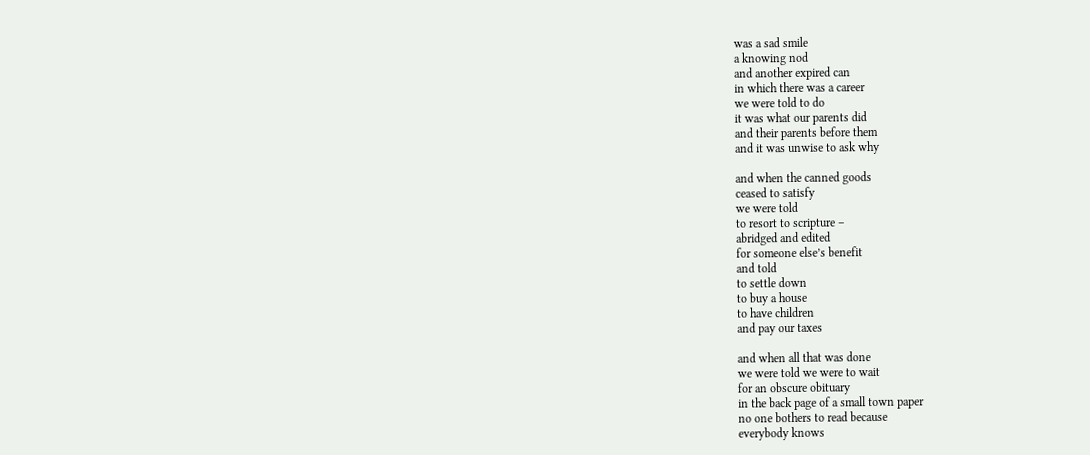was a sad smile
a knowing nod
and another expired can
in which there was a career
we were told to do
it was what our parents did
and their parents before them
and it was unwise to ask why

and when the canned goods
ceased to satisfy
we were told
to resort to scripture –
abridged and edited
for someone else’s benefit
and told
to settle down
to buy a house
to have children
and pay our taxes

and when all that was done
we were told we were to wait
for an obscure obituary
in the back page of a small town paper
no one bothers to read because
everybody knows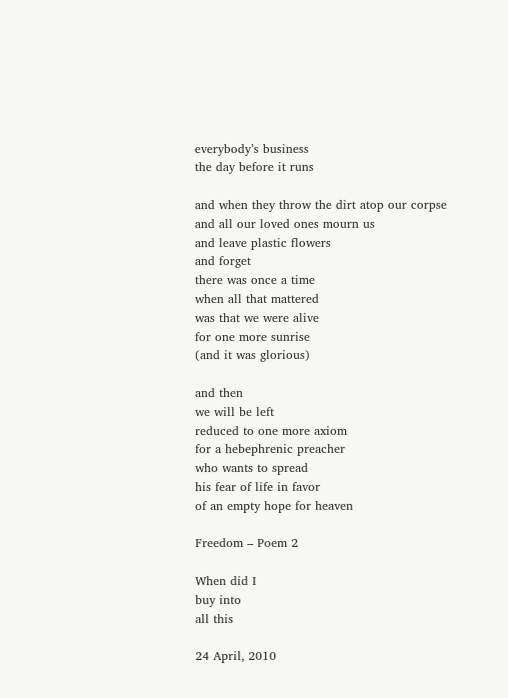everybody’s business
the day before it runs

and when they throw the dirt atop our corpse
and all our loved ones mourn us
and leave plastic flowers
and forget
there was once a time
when all that mattered
was that we were alive
for one more sunrise
(and it was glorious)

and then
we will be left
reduced to one more axiom
for a hebephrenic preacher
who wants to spread
his fear of life in favor
of an empty hope for heaven

Freedom – Poem 2

When did I
buy into
all this

24 April, 2010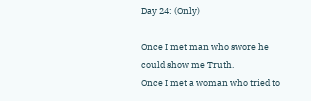Day 24: (Only)

Once I met man who swore he could show me Truth.
Once I met a woman who tried to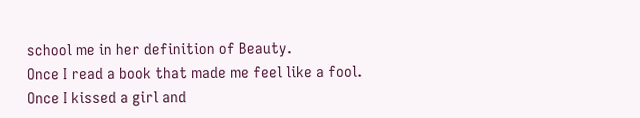school me in her definition of Beauty.
Once I read a book that made me feel like a fool.
Once I kissed a girl and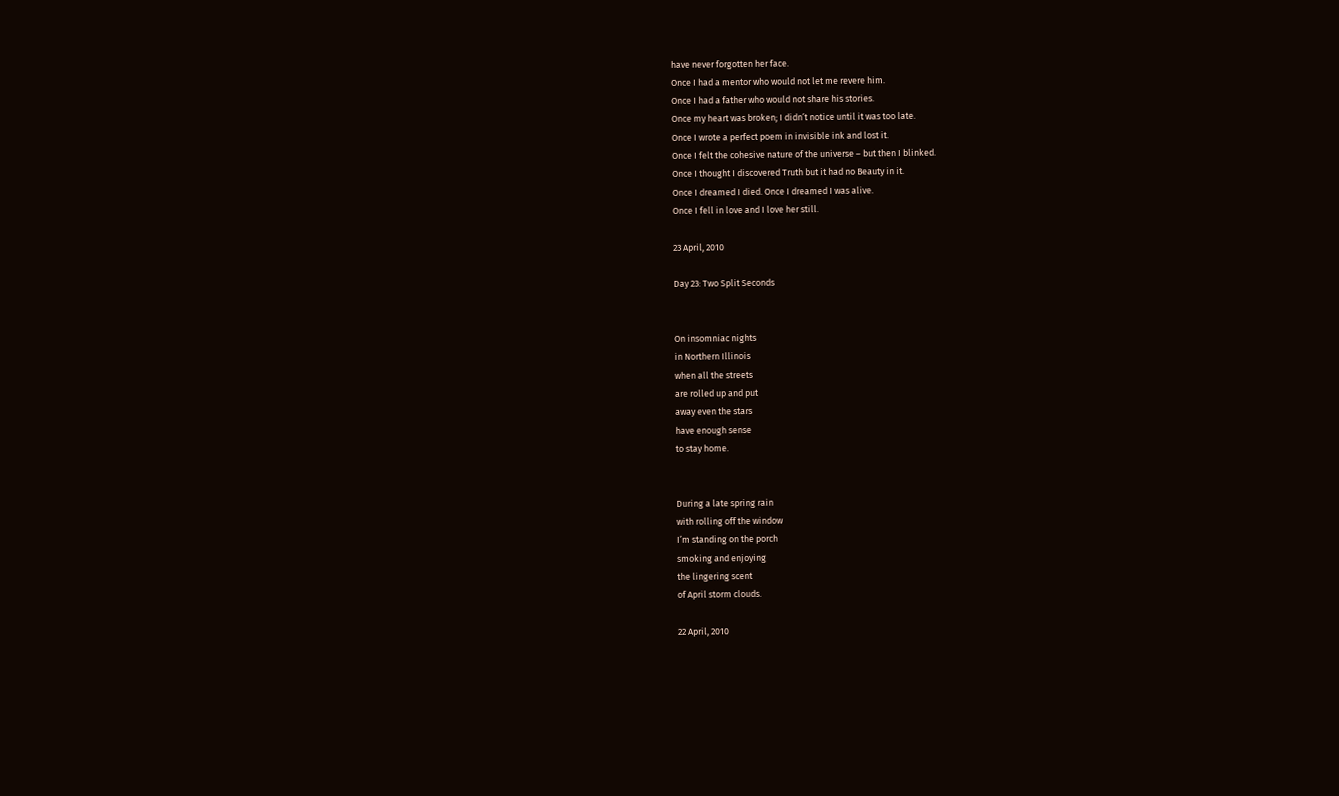have never forgotten her face.
Once I had a mentor who would not let me revere him.
Once I had a father who would not share his stories.
Once my heart was broken; I didn’t notice until it was too late.
Once I wrote a perfect poem in invisible ink and lost it.
Once I felt the cohesive nature of the universe – but then I blinked.
Once I thought I discovered Truth but it had no Beauty in it.
Once I dreamed I died. Once I dreamed I was alive.
Once I fell in love and I love her still.

23 April, 2010

Day 23: Two Split Seconds


On insomniac nights
in Northern Illinois
when all the streets
are rolled up and put
away even the stars
have enough sense
to stay home.


During a late spring rain
with rolling off the window
I’m standing on the porch
smoking and enjoying
the lingering scent
of April storm clouds.

22 April, 2010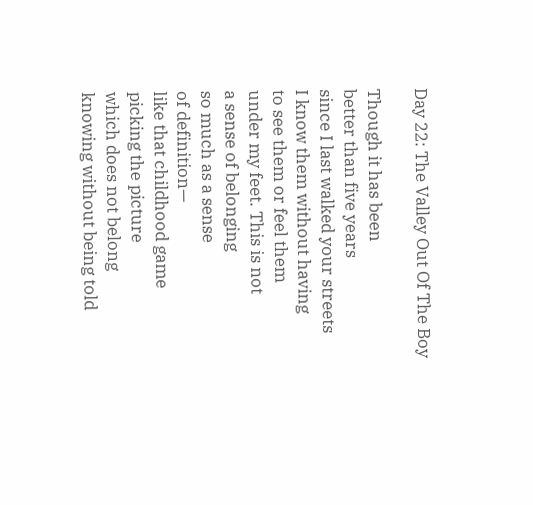Day 22: The Valley Out Of The Boy

Though it has been
better than five years
since I last walked your streets
I know them without having
to see them or feel them
under my feet. This is not
a sense of belonging
so much as a sense
of definition—
like that childhood game
picking the picture
which does not belong
knowing without being told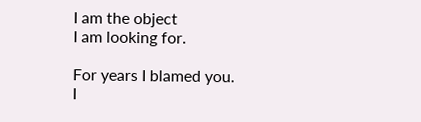I am the object
I am looking for.

For years I blamed you.
I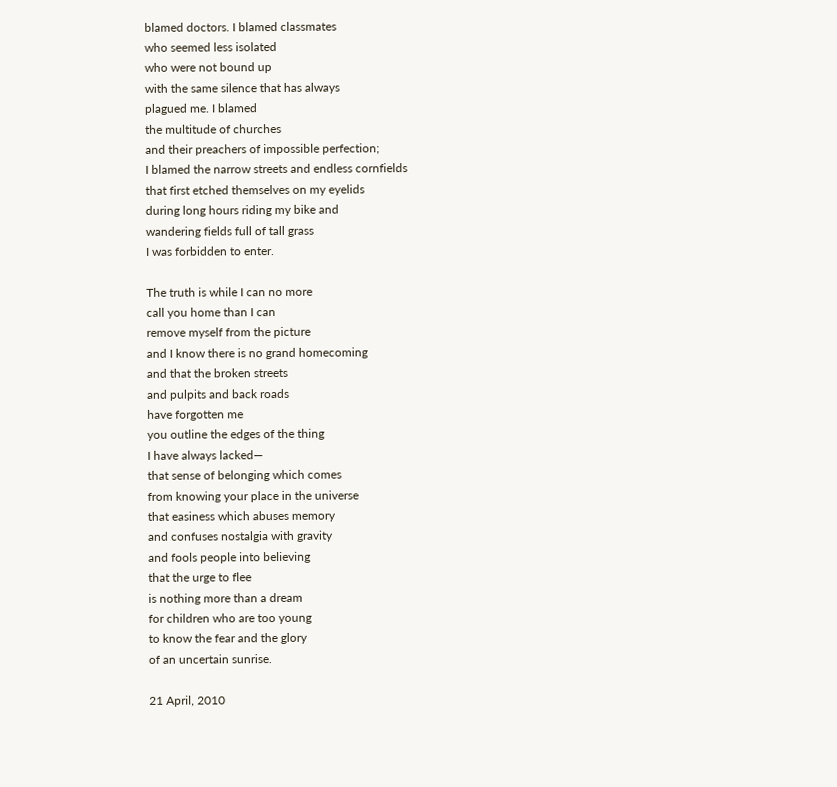blamed doctors. I blamed classmates
who seemed less isolated
who were not bound up
with the same silence that has always
plagued me. I blamed
the multitude of churches
and their preachers of impossible perfection;
I blamed the narrow streets and endless cornfields
that first etched themselves on my eyelids
during long hours riding my bike and
wandering fields full of tall grass
I was forbidden to enter.

The truth is while I can no more
call you home than I can
remove myself from the picture
and I know there is no grand homecoming
and that the broken streets
and pulpits and back roads
have forgotten me
you outline the edges of the thing
I have always lacked—
that sense of belonging which comes
from knowing your place in the universe
that easiness which abuses memory
and confuses nostalgia with gravity
and fools people into believing
that the urge to flee
is nothing more than a dream
for children who are too young
to know the fear and the glory
of an uncertain sunrise.

21 April, 2010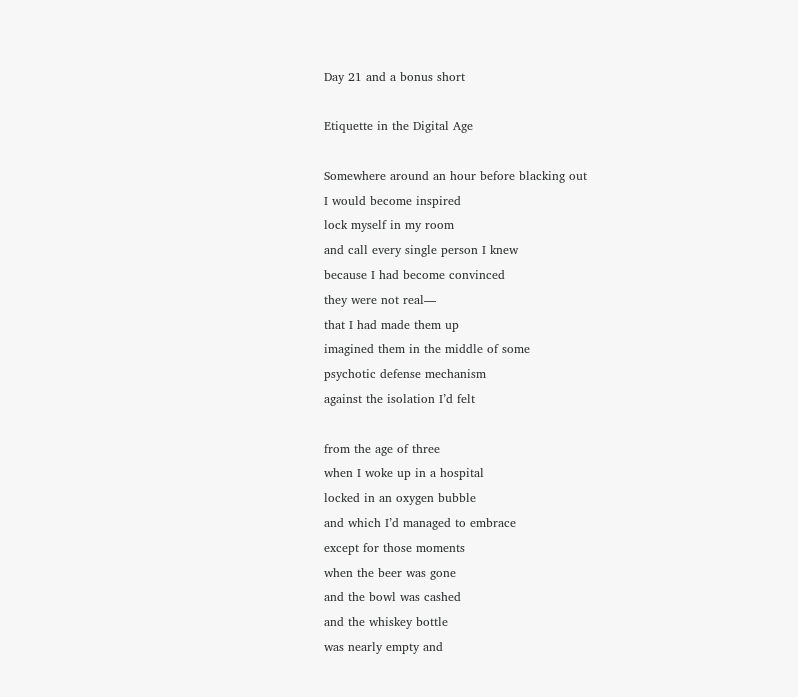Day 21 and a bonus short

Etiquette in the Digital Age

Somewhere around an hour before blacking out
I would become inspired
lock myself in my room
and call every single person I knew
because I had become convinced
they were not real—
that I had made them up
imagined them in the middle of some
psychotic defense mechanism
against the isolation I’d felt

from the age of three
when I woke up in a hospital
locked in an oxygen bubble
and which I’d managed to embrace
except for those moments
when the beer was gone
and the bowl was cashed
and the whiskey bottle
was nearly empty and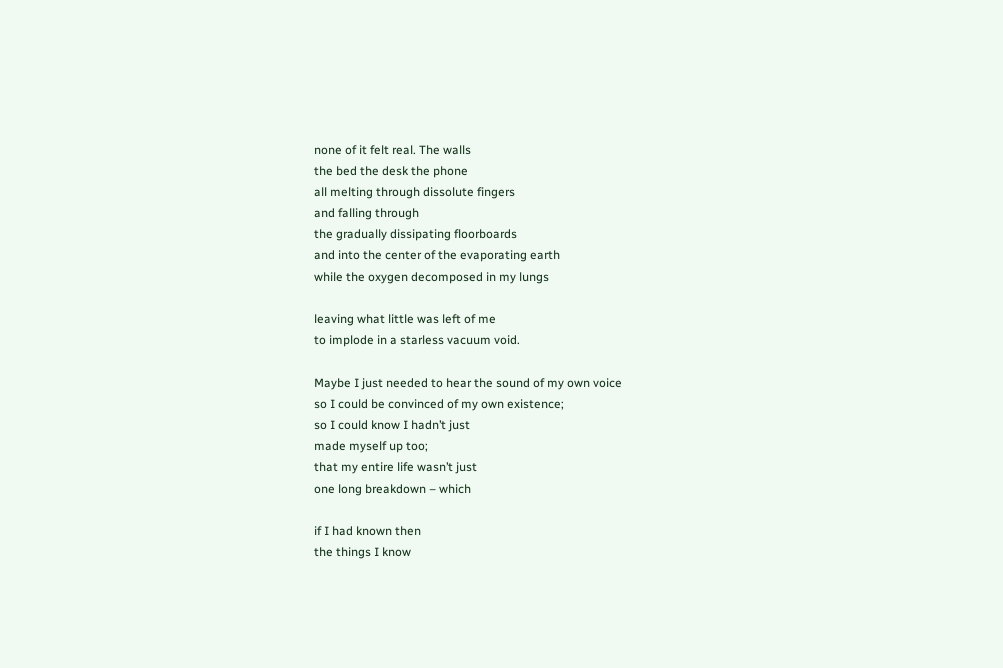none of it felt real. The walls
the bed the desk the phone
all melting through dissolute fingers
and falling through
the gradually dissipating floorboards
and into the center of the evaporating earth
while the oxygen decomposed in my lungs

leaving what little was left of me
to implode in a starless vacuum void.

Maybe I just needed to hear the sound of my own voice
so I could be convinced of my own existence;
so I could know I hadn’t just
made myself up too;
that my entire life wasn’t just
one long breakdown – which

if I had known then
the things I know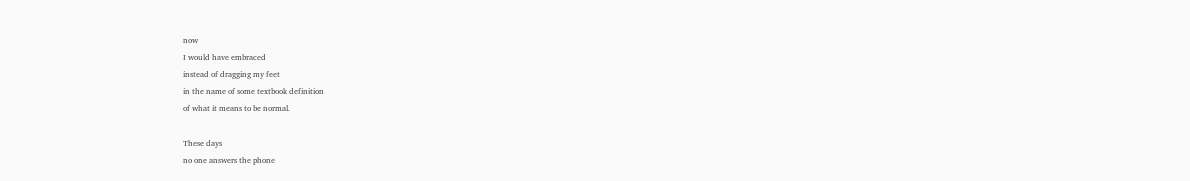now
I would have embraced
instead of dragging my feet
in the name of some textbook definition
of what it means to be normal.

These days
no one answers the phone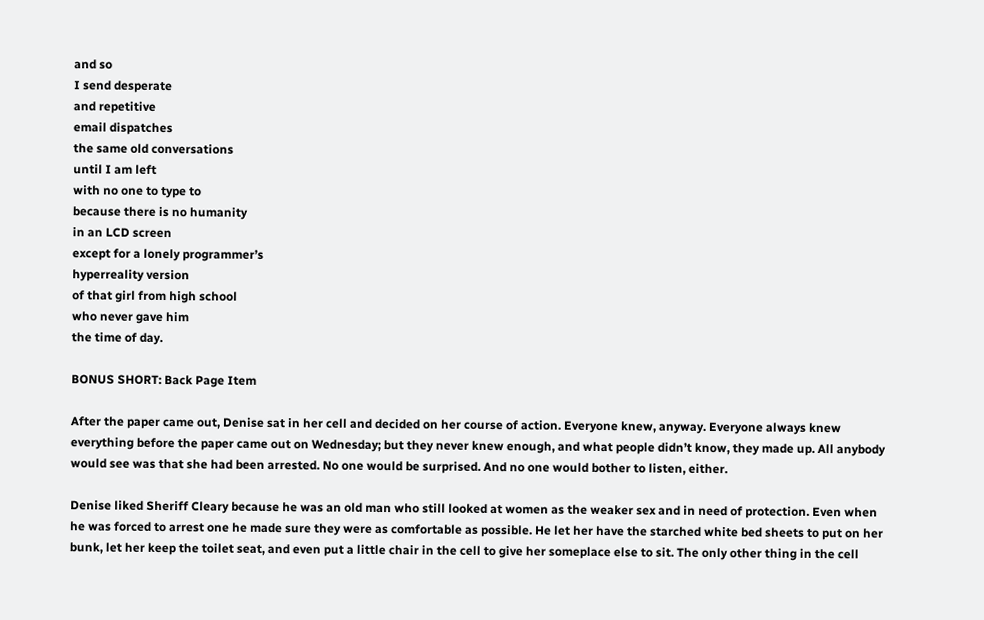and so
I send desperate
and repetitive
email dispatches
the same old conversations
until I am left
with no one to type to
because there is no humanity
in an LCD screen
except for a lonely programmer’s
hyperreality version
of that girl from high school
who never gave him
the time of day.

BONUS SHORT: Back Page Item

After the paper came out, Denise sat in her cell and decided on her course of action. Everyone knew, anyway. Everyone always knew everything before the paper came out on Wednesday; but they never knew enough, and what people didn’t know, they made up. All anybody would see was that she had been arrested. No one would be surprised. And no one would bother to listen, either.

Denise liked Sheriff Cleary because he was an old man who still looked at women as the weaker sex and in need of protection. Even when he was forced to arrest one he made sure they were as comfortable as possible. He let her have the starched white bed sheets to put on her bunk, let her keep the toilet seat, and even put a little chair in the cell to give her someplace else to sit. The only other thing in the cell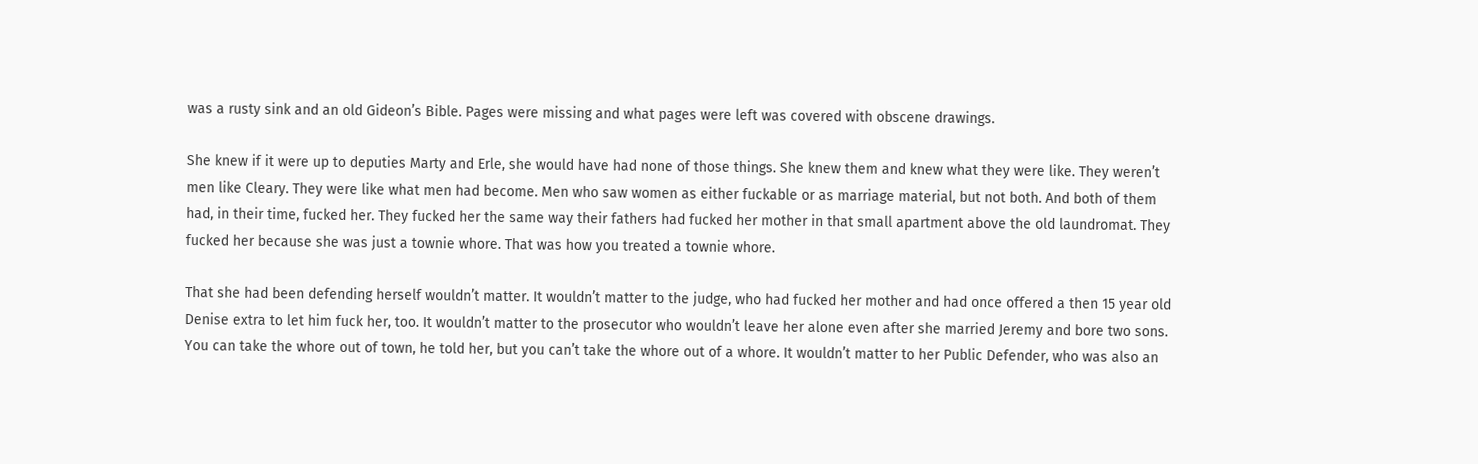was a rusty sink and an old Gideon’s Bible. Pages were missing and what pages were left was covered with obscene drawings.

She knew if it were up to deputies Marty and Erle, she would have had none of those things. She knew them and knew what they were like. They weren’t men like Cleary. They were like what men had become. Men who saw women as either fuckable or as marriage material, but not both. And both of them had, in their time, fucked her. They fucked her the same way their fathers had fucked her mother in that small apartment above the old laundromat. They fucked her because she was just a townie whore. That was how you treated a townie whore.

That she had been defending herself wouldn’t matter. It wouldn’t matter to the judge, who had fucked her mother and had once offered a then 15 year old Denise extra to let him fuck her, too. It wouldn’t matter to the prosecutor who wouldn’t leave her alone even after she married Jeremy and bore two sons. You can take the whore out of town, he told her, but you can’t take the whore out of a whore. It wouldn’t matter to her Public Defender, who was also an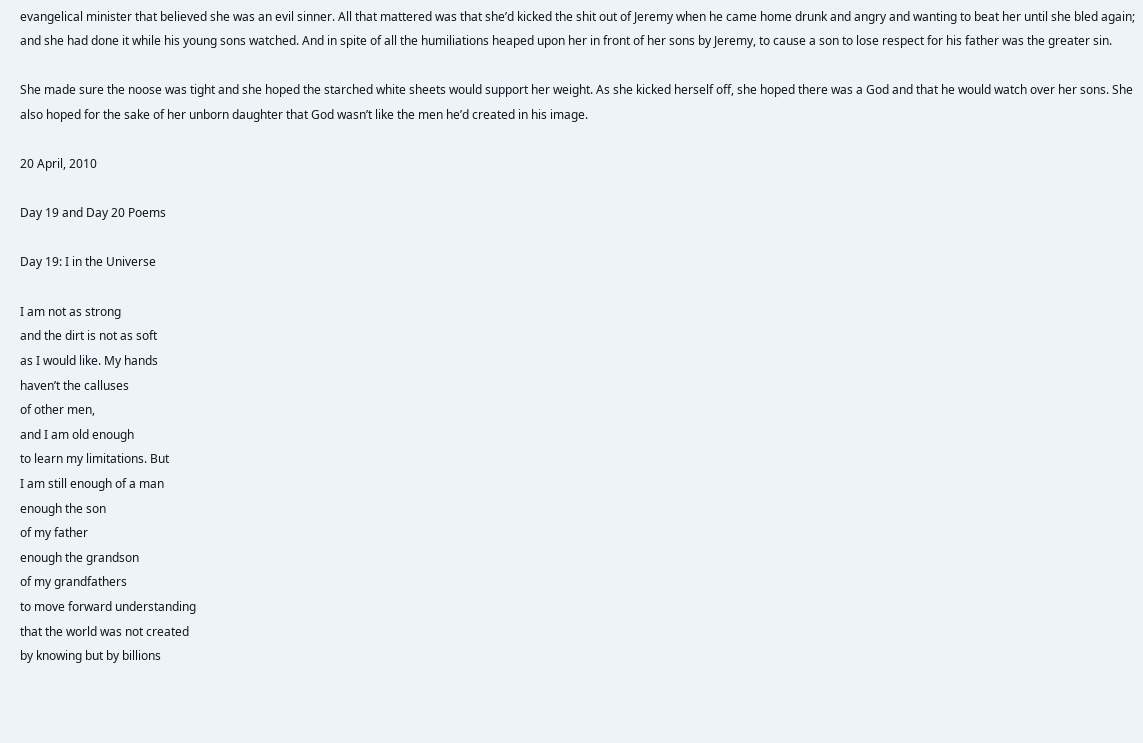evangelical minister that believed she was an evil sinner. All that mattered was that she’d kicked the shit out of Jeremy when he came home drunk and angry and wanting to beat her until she bled again; and she had done it while his young sons watched. And in spite of all the humiliations heaped upon her in front of her sons by Jeremy, to cause a son to lose respect for his father was the greater sin.

She made sure the noose was tight and she hoped the starched white sheets would support her weight. As she kicked herself off, she hoped there was a God and that he would watch over her sons. She also hoped for the sake of her unborn daughter that God wasn’t like the men he’d created in his image.

20 April, 2010

Day 19 and Day 20 Poems

Day 19: I in the Universe

I am not as strong
and the dirt is not as soft
as I would like. My hands
haven’t the calluses
of other men,
and I am old enough
to learn my limitations. But
I am still enough of a man
enough the son
of my father
enough the grandson
of my grandfathers
to move forward understanding
that the world was not created
by knowing but by billions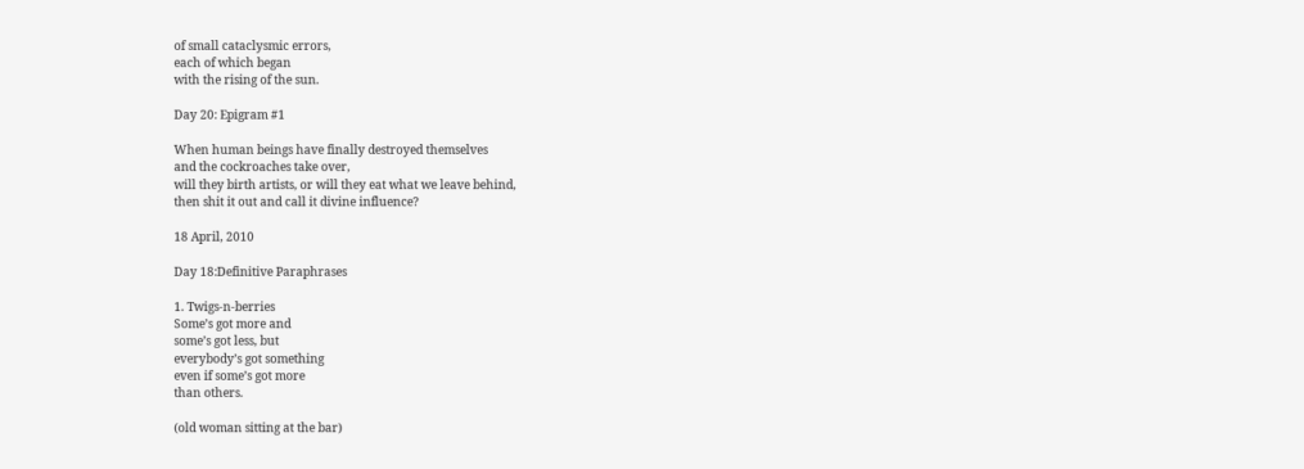of small cataclysmic errors,
each of which began
with the rising of the sun.

Day 20: Epigram #1

When human beings have finally destroyed themselves
and the cockroaches take over,
will they birth artists, or will they eat what we leave behind,
then shit it out and call it divine influence?

18 April, 2010

Day 18:Definitive Paraphrases

1. Twigs-n-berries
Some’s got more and
some’s got less, but
everybody’s got something
even if some’s got more
than others.

(old woman sitting at the bar)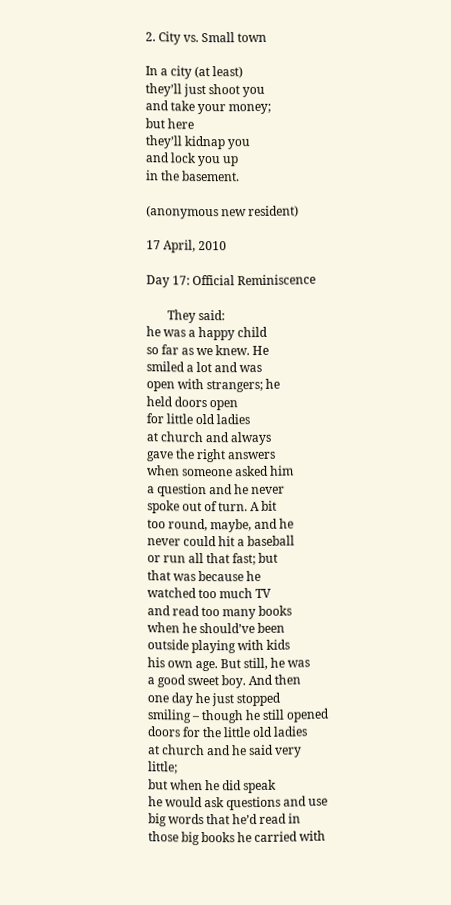2. City vs. Small town

In a city (at least)
they’ll just shoot you
and take your money;
but here
they’ll kidnap you
and lock you up
in the basement.

(anonymous new resident)

17 April, 2010

Day 17: Official Reminiscence

       They said:
he was a happy child
so far as we knew. He
smiled a lot and was
open with strangers; he
held doors open
for little old ladies
at church and always
gave the right answers
when someone asked him
a question and he never
spoke out of turn. A bit
too round, maybe, and he
never could hit a baseball
or run all that fast; but
that was because he
watched too much TV
and read too many books
when he should’ve been
outside playing with kids
his own age. But still, he was
a good sweet boy. And then
one day he just stopped
smiling – though he still opened
doors for the little old ladies
at church and he said very little;
but when he did speak
he would ask questions and use
big words that he’d read in
those big books he carried with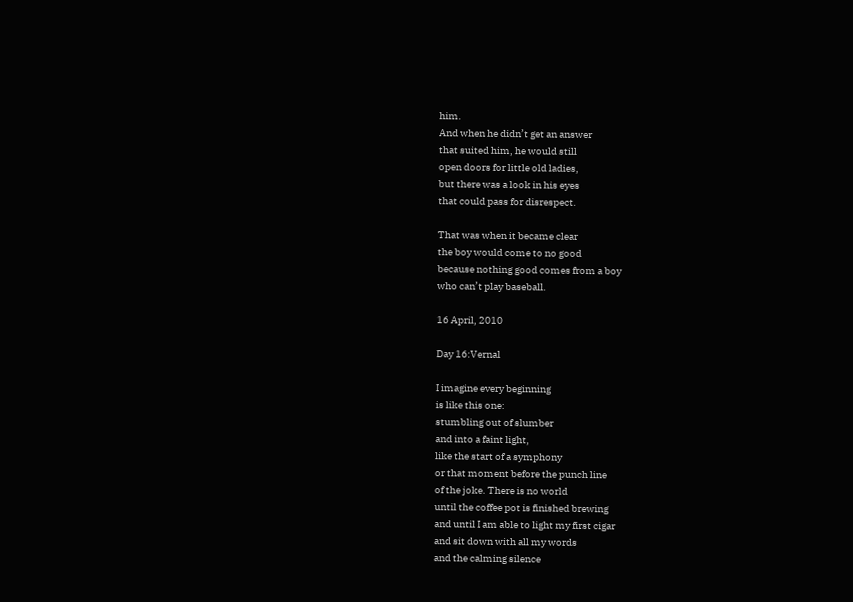him.
And when he didn’t get an answer
that suited him, he would still
open doors for little old ladies,
but there was a look in his eyes
that could pass for disrespect.

That was when it became clear
the boy would come to no good
because nothing good comes from a boy
who can’t play baseball.

16 April, 2010

Day 16:Vernal

I imagine every beginning
is like this one:
stumbling out of slumber
and into a faint light,
like the start of a symphony
or that moment before the punch line
of the joke. There is no world
until the coffee pot is finished brewing
and until I am able to light my first cigar
and sit down with all my words
and the calming silence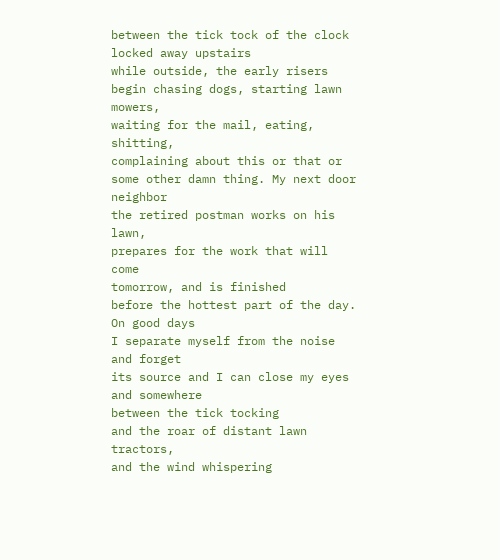between the tick tock of the clock
locked away upstairs
while outside, the early risers
begin chasing dogs, starting lawn mowers,
waiting for the mail, eating, shitting,
complaining about this or that or
some other damn thing. My next door neighbor
the retired postman works on his lawn,
prepares for the work that will come
tomorrow, and is finished
before the hottest part of the day. On good days
I separate myself from the noise and forget
its source and I can close my eyes
and somewhere
between the tick tocking
and the roar of distant lawn tractors,
and the wind whispering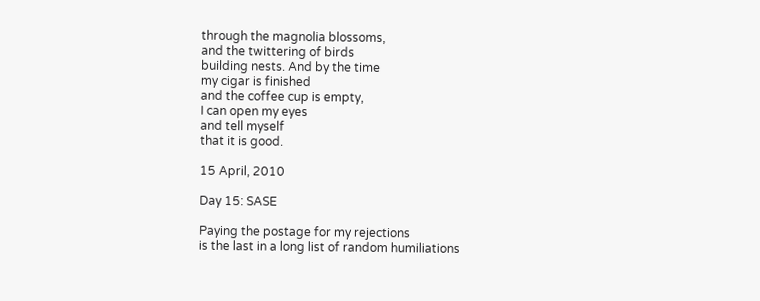through the magnolia blossoms,
and the twittering of birds
building nests. And by the time
my cigar is finished
and the coffee cup is empty,
I can open my eyes
and tell myself
that it is good.

15 April, 2010

Day 15: SASE

Paying the postage for my rejections
is the last in a long list of random humiliations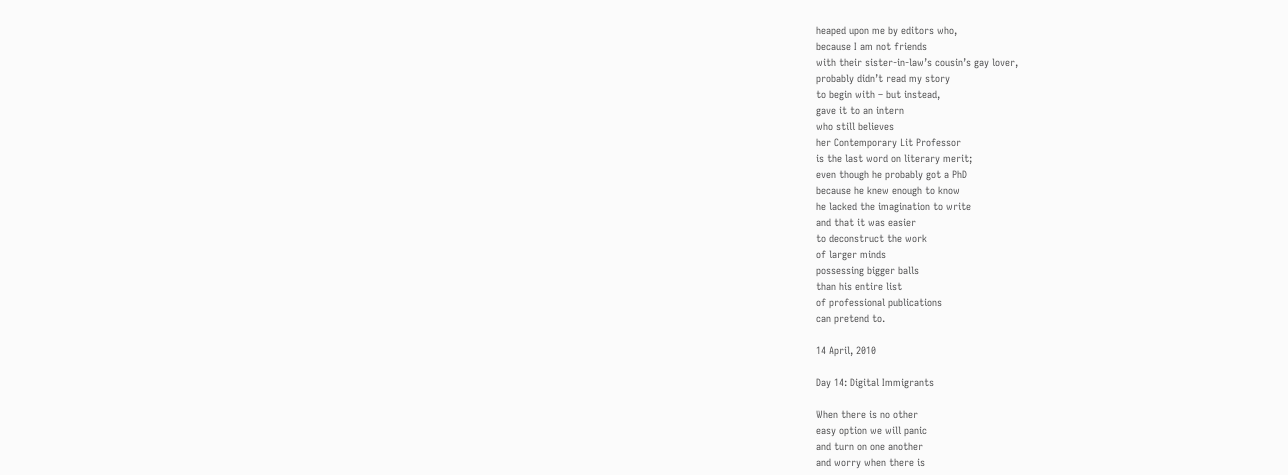heaped upon me by editors who,
because I am not friends
with their sister-in-law’s cousin’s gay lover,
probably didn’t read my story
to begin with – but instead,
gave it to an intern
who still believes
her Contemporary Lit Professor
is the last word on literary merit;
even though he probably got a PhD
because he knew enough to know
he lacked the imagination to write
and that it was easier
to deconstruct the work
of larger minds
possessing bigger balls
than his entire list
of professional publications
can pretend to.

14 April, 2010

Day 14: Digital Immigrants

When there is no other
easy option we will panic
and turn on one another
and worry when there is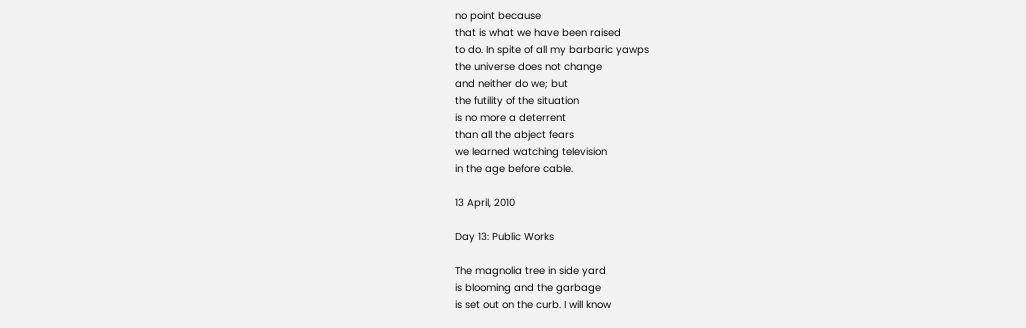no point because
that is what we have been raised
to do. In spite of all my barbaric yawps
the universe does not change
and neither do we; but
the futility of the situation
is no more a deterrent
than all the abject fears
we learned watching television
in the age before cable.

13 April, 2010

Day 13: Public Works

The magnolia tree in side yard
is blooming and the garbage
is set out on the curb. I will know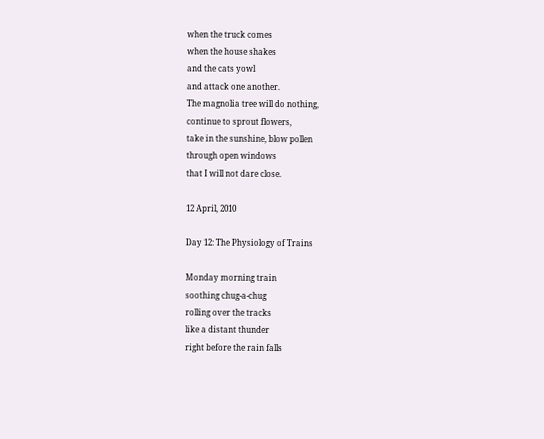when the truck comes
when the house shakes
and the cats yowl
and attack one another.
The magnolia tree will do nothing,
continue to sprout flowers,
take in the sunshine, blow pollen
through open windows
that I will not dare close.

12 April, 2010

Day 12: The Physiology of Trains

Monday morning train
soothing chug-a-chug
rolling over the tracks
like a distant thunder
right before the rain falls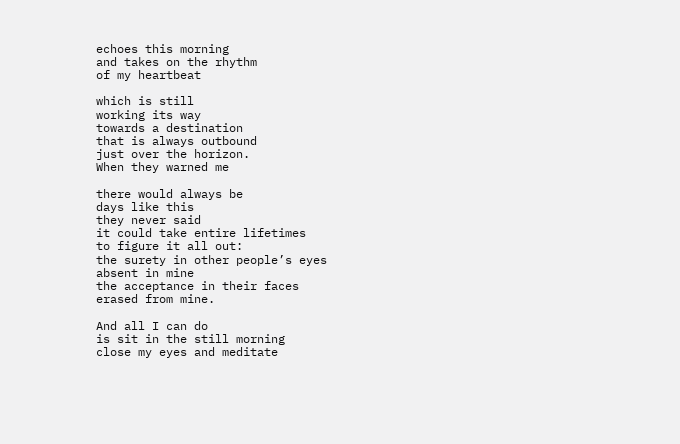echoes this morning
and takes on the rhythm
of my heartbeat

which is still
working its way
towards a destination
that is always outbound
just over the horizon.
When they warned me

there would always be
days like this
they never said
it could take entire lifetimes
to figure it all out:
the surety in other people’s eyes
absent in mine
the acceptance in their faces
erased from mine.

And all I can do
is sit in the still morning
close my eyes and meditate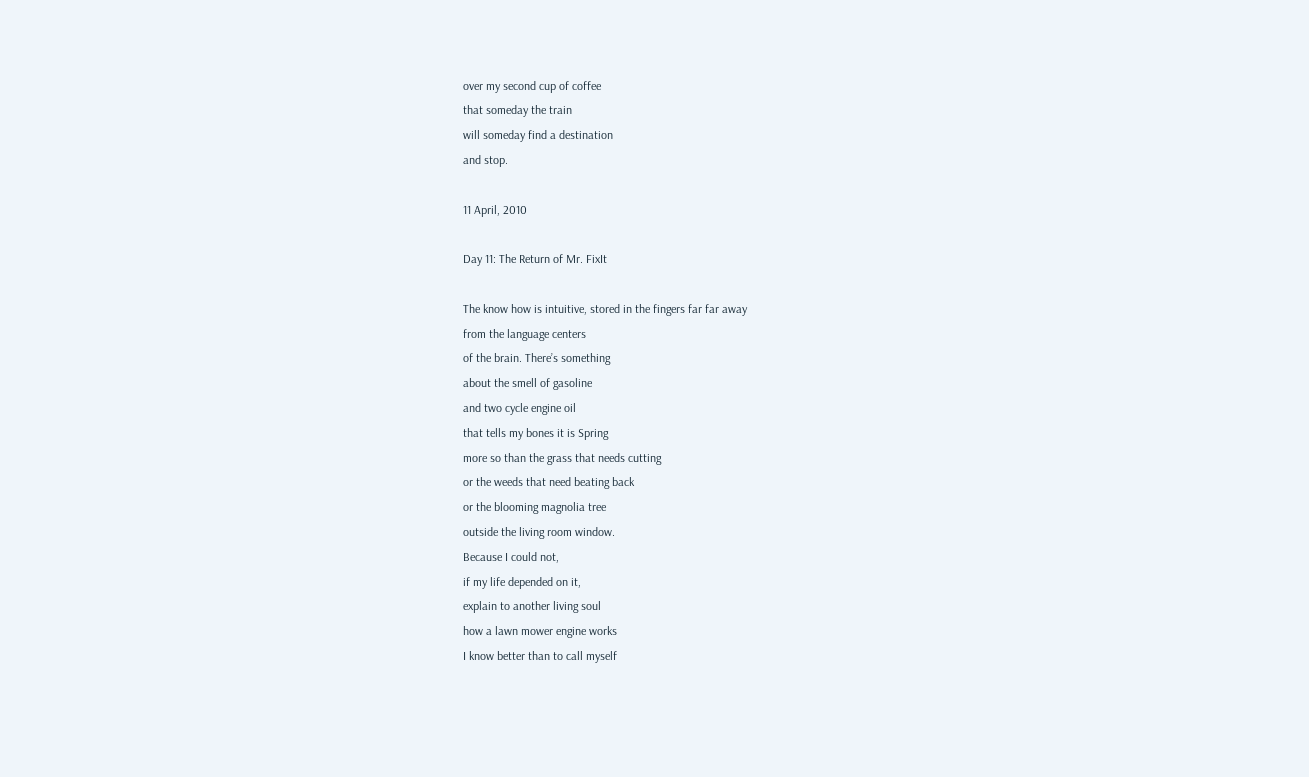over my second cup of coffee
that someday the train
will someday find a destination
and stop.

11 April, 2010

Day 11: The Return of Mr. FixIt

The know how is intuitive, stored in the fingers far far away
from the language centers
of the brain. There’s something
about the smell of gasoline
and two cycle engine oil
that tells my bones it is Spring
more so than the grass that needs cutting
or the weeds that need beating back
or the blooming magnolia tree
outside the living room window.
Because I could not,
if my life depended on it,
explain to another living soul
how a lawn mower engine works
I know better than to call myself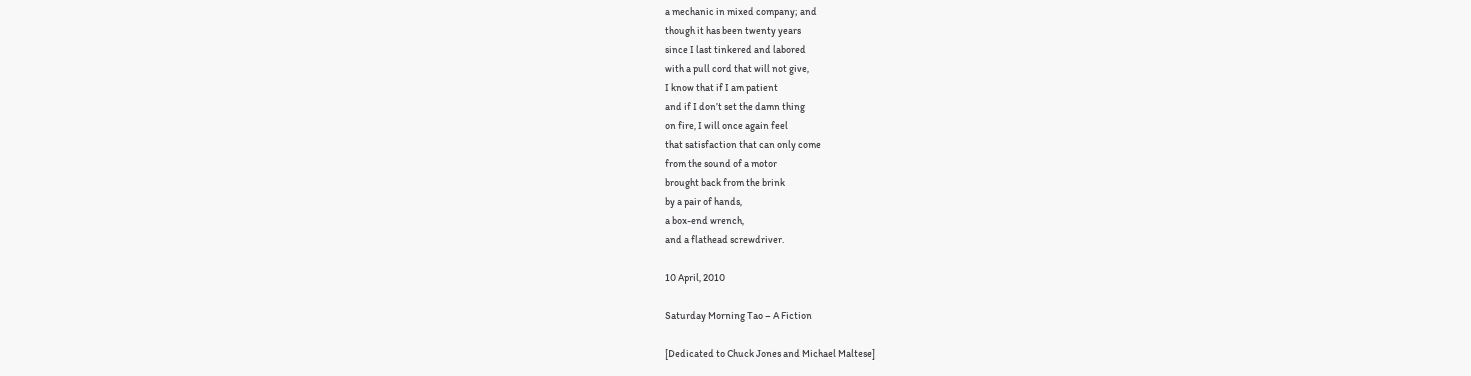a mechanic in mixed company; and
though it has been twenty years
since I last tinkered and labored
with a pull cord that will not give,
I know that if I am patient
and if I don’t set the damn thing
on fire, I will once again feel
that satisfaction that can only come
from the sound of a motor
brought back from the brink
by a pair of hands,
a box-end wrench,
and a flathead screwdriver.

10 April, 2010

Saturday Morning Tao – A Fiction

[Dedicated to Chuck Jones and Michael Maltese]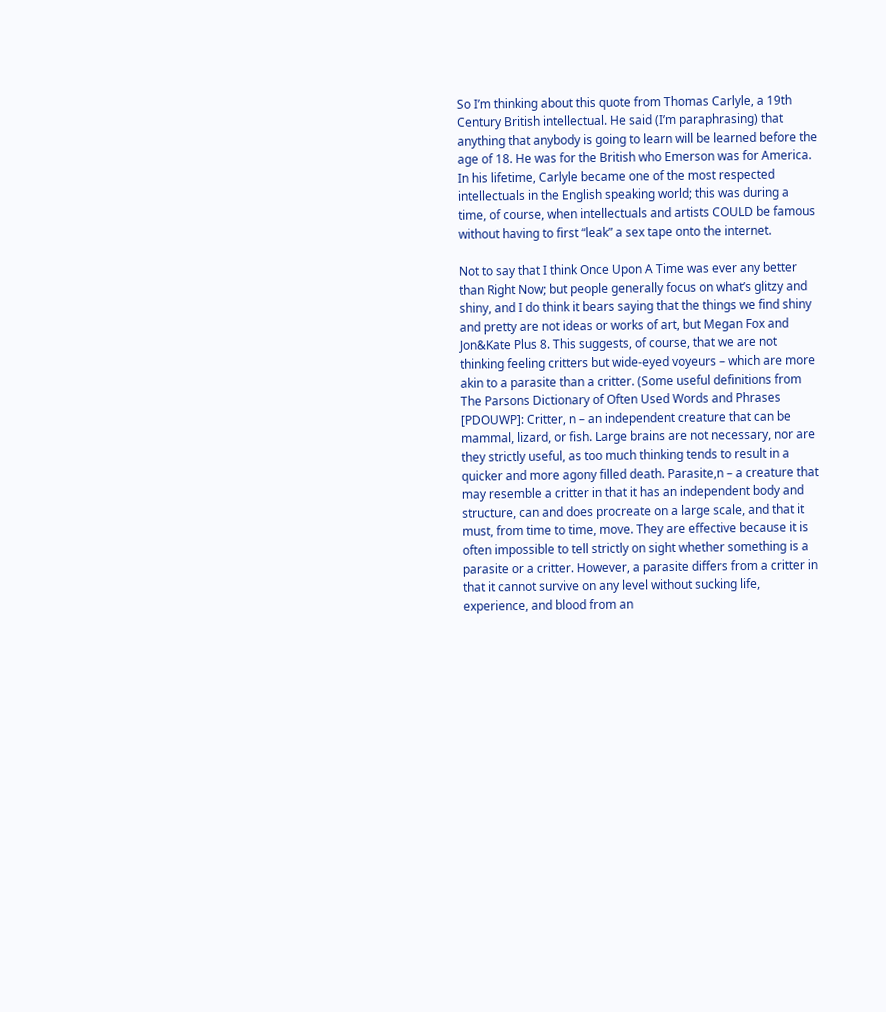So I’m thinking about this quote from Thomas Carlyle, a 19th Century British intellectual. He said (I’m paraphrasing) that anything that anybody is going to learn will be learned before the age of 18. He was for the British who Emerson was for America. In his lifetime, Carlyle became one of the most respected intellectuals in the English speaking world; this was during a time, of course, when intellectuals and artists COULD be famous without having to first “leak” a sex tape onto the internet.

Not to say that I think Once Upon A Time was ever any better than Right Now; but people generally focus on what’s glitzy and shiny, and I do think it bears saying that the things we find shiny and pretty are not ideas or works of art, but Megan Fox and Jon&Kate Plus 8. This suggests, of course, that we are not thinking feeling critters but wide-eyed voyeurs – which are more akin to a parasite than a critter. (Some useful definitions from The Parsons Dictionary of Often Used Words and Phrases [PDOUWP]: Critter, n – an independent creature that can be mammal, lizard, or fish. Large brains are not necessary, nor are they strictly useful, as too much thinking tends to result in a quicker and more agony filled death. Parasite,n – a creature that may resemble a critter in that it has an independent body and structure, can and does procreate on a large scale, and that it must, from time to time, move. They are effective because it is often impossible to tell strictly on sight whether something is a parasite or a critter. However, a parasite differs from a critter in that it cannot survive on any level without sucking life, experience, and blood from an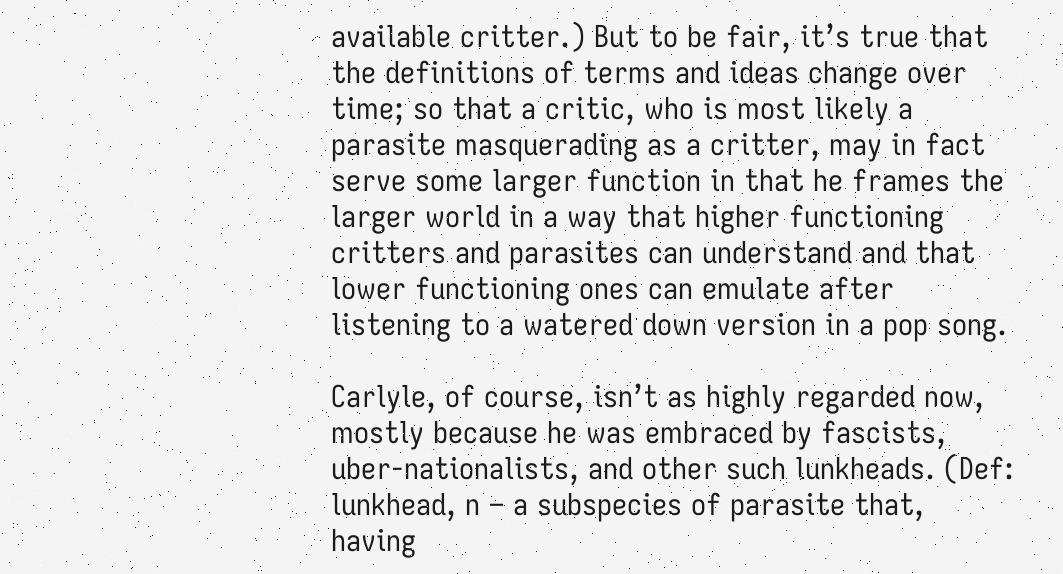available critter.) But to be fair, it’s true that the definitions of terms and ideas change over time; so that a critic, who is most likely a parasite masquerading as a critter, may in fact serve some larger function in that he frames the larger world in a way that higher functioning critters and parasites can understand and that lower functioning ones can emulate after listening to a watered down version in a pop song.

Carlyle, of course, isn’t as highly regarded now, mostly because he was embraced by fascists, uber-nationalists, and other such lunkheads. (Def: lunkhead, n – a subspecies of parasite that, having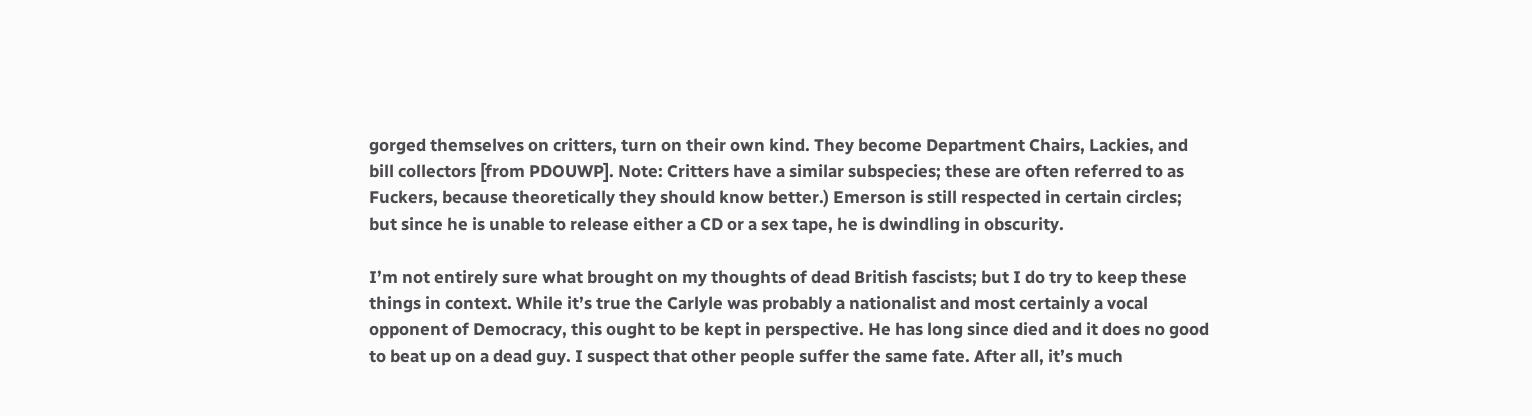gorged themselves on critters, turn on their own kind. They become Department Chairs, Lackies, and bill collectors [from PDOUWP]. Note: Critters have a similar subspecies; these are often referred to as Fuckers, because theoretically they should know better.) Emerson is still respected in certain circles; but since he is unable to release either a CD or a sex tape, he is dwindling in obscurity.

I’m not entirely sure what brought on my thoughts of dead British fascists; but I do try to keep these things in context. While it’s true the Carlyle was probably a nationalist and most certainly a vocal opponent of Democracy, this ought to be kept in perspective. He has long since died and it does no good to beat up on a dead guy. I suspect that other people suffer the same fate. After all, it’s much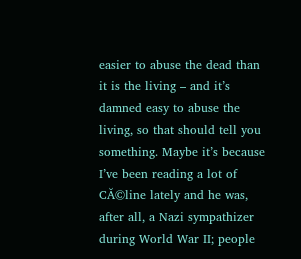easier to abuse the dead than it is the living – and it’s damned easy to abuse the living, so that should tell you something. Maybe it’s because I’ve been reading a lot of CĂ©line lately and he was, after all, a Nazi sympathizer during World War II; people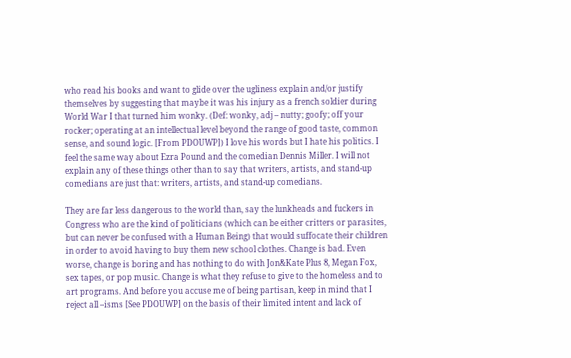who read his books and want to glide over the ugliness explain and/or justify themselves by suggesting that maybe it was his injury as a french soldier during World War I that turned him wonky. (Def: wonky, adj – nutty; goofy; off your rocker; operating at an intellectual level beyond the range of good taste, common sense, and sound logic. [From PDOUWP]) I love his words but I hate his politics. I feel the same way about Ezra Pound and the comedian Dennis Miller. I will not explain any of these things other than to say that writers, artists, and stand-up comedians are just that: writers, artists, and stand-up comedians.

They are far less dangerous to the world than, say the lunkheads and fuckers in Congress who are the kind of politicians (which can be either critters or parasites, but can never be confused with a Human Being) that would suffocate their children in order to avoid having to buy them new school clothes. Change is bad. Even worse, change is boring and has nothing to do with Jon&Kate Plus 8, Megan Fox, sex tapes, or pop music. Change is what they refuse to give to the homeless and to art programs. And before you accuse me of being partisan, keep in mind that I reject all –isms [See PDOUWP] on the basis of their limited intent and lack of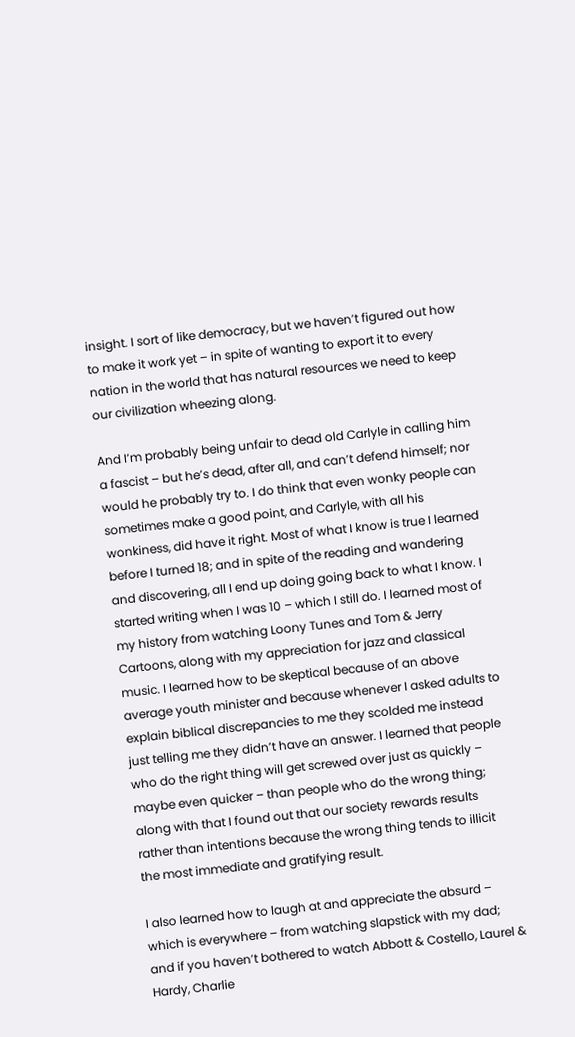insight. I sort of like democracy, but we haven’t figured out how to make it work yet – in spite of wanting to export it to every nation in the world that has natural resources we need to keep our civilization wheezing along.

And I’m probably being unfair to dead old Carlyle in calling him a fascist – but he’s dead, after all, and can’t defend himself; nor would he probably try to. I do think that even wonky people can sometimes make a good point, and Carlyle, with all his wonkiness, did have it right. Most of what I know is true I learned before I turned 18; and in spite of the reading and wandering and discovering, all I end up doing going back to what I know. I started writing when I was 10 – which I still do. I learned most of my history from watching Loony Tunes and Tom & Jerry Cartoons, along with my appreciation for jazz and classical music. I learned how to be skeptical because of an above average youth minister and because whenever I asked adults to explain biblical discrepancies to me they scolded me instead just telling me they didn’t have an answer. I learned that people who do the right thing will get screwed over just as quickly – maybe even quicker – than people who do the wrong thing; along with that I found out that our society rewards results rather than intentions because the wrong thing tends to illicit the most immediate and gratifying result.

I also learned how to laugh at and appreciate the absurd – which is everywhere – from watching slapstick with my dad; and if you haven’t bothered to watch Abbott & Costello, Laurel & Hardy, Charlie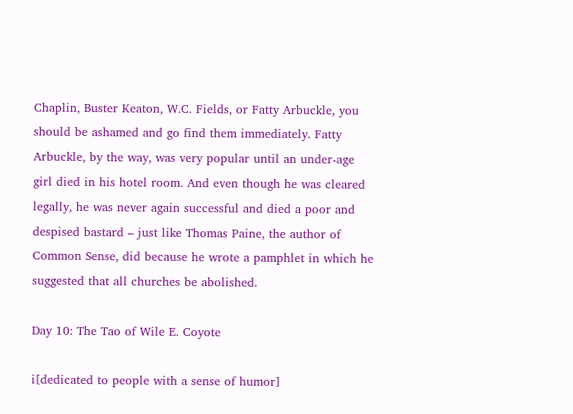Chaplin, Buster Keaton, W.C. Fields, or Fatty Arbuckle, you should be ashamed and go find them immediately. Fatty Arbuckle, by the way, was very popular until an under-age girl died in his hotel room. And even though he was cleared legally, he was never again successful and died a poor and despised bastard – just like Thomas Paine, the author of Common Sense, did because he wrote a pamphlet in which he suggested that all churches be abolished.

Day 10: The Tao of Wile E. Coyote

i[dedicated to people with a sense of humor]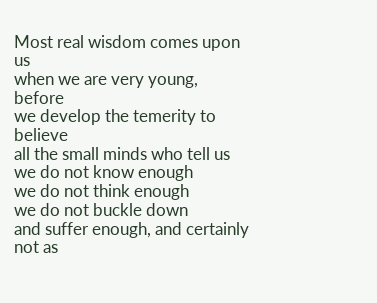Most real wisdom comes upon us
when we are very young, before
we develop the temerity to believe
all the small minds who tell us
we do not know enough
we do not think enough
we do not buckle down
and suffer enough, and certainly
not as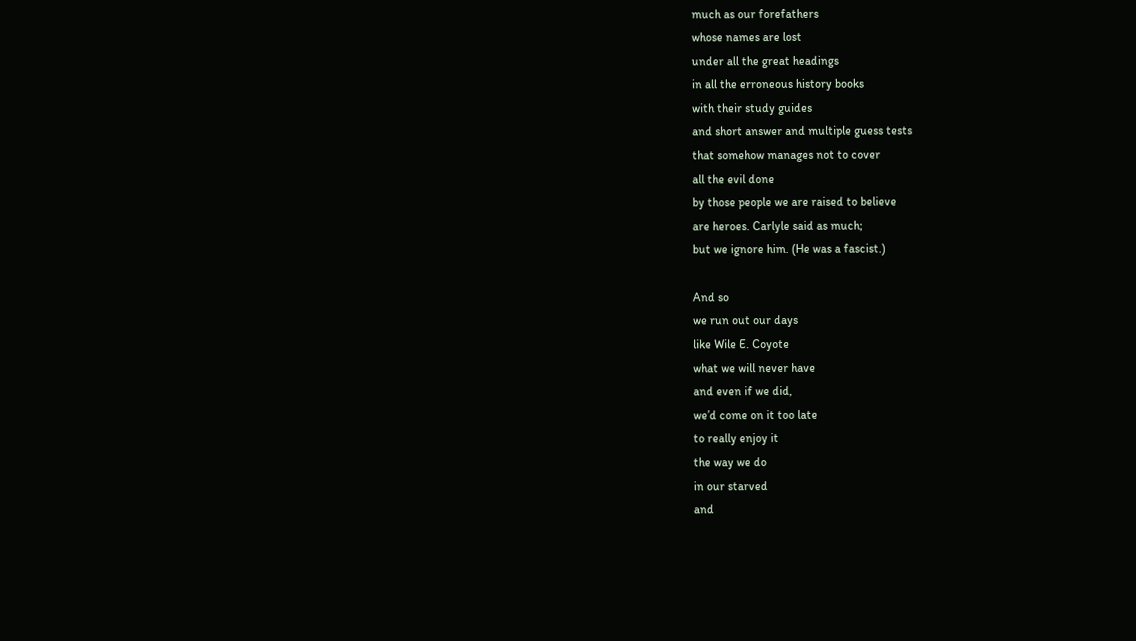much as our forefathers
whose names are lost
under all the great headings
in all the erroneous history books
with their study guides
and short answer and multiple guess tests
that somehow manages not to cover
all the evil done
by those people we are raised to believe
are heroes. Carlyle said as much;
but we ignore him. (He was a fascist.)

And so
we run out our days
like Wile E. Coyote
what we will never have
and even if we did,
we’d come on it too late
to really enjoy it
the way we do
in our starved
and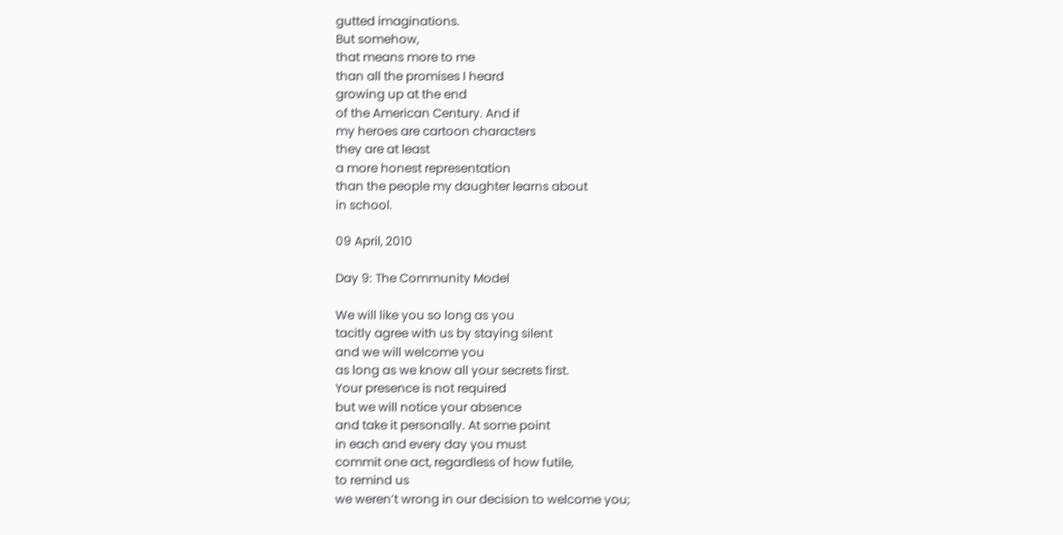gutted imaginations.
But somehow,
that means more to me
than all the promises I heard
growing up at the end
of the American Century. And if
my heroes are cartoon characters
they are at least
a more honest representation
than the people my daughter learns about
in school.

09 April, 2010

Day 9: The Community Model

We will like you so long as you
tacitly agree with us by staying silent
and we will welcome you
as long as we know all your secrets first.
Your presence is not required
but we will notice your absence
and take it personally. At some point
in each and every day you must
commit one act, regardless of how futile,
to remind us
we weren’t wrong in our decision to welcome you;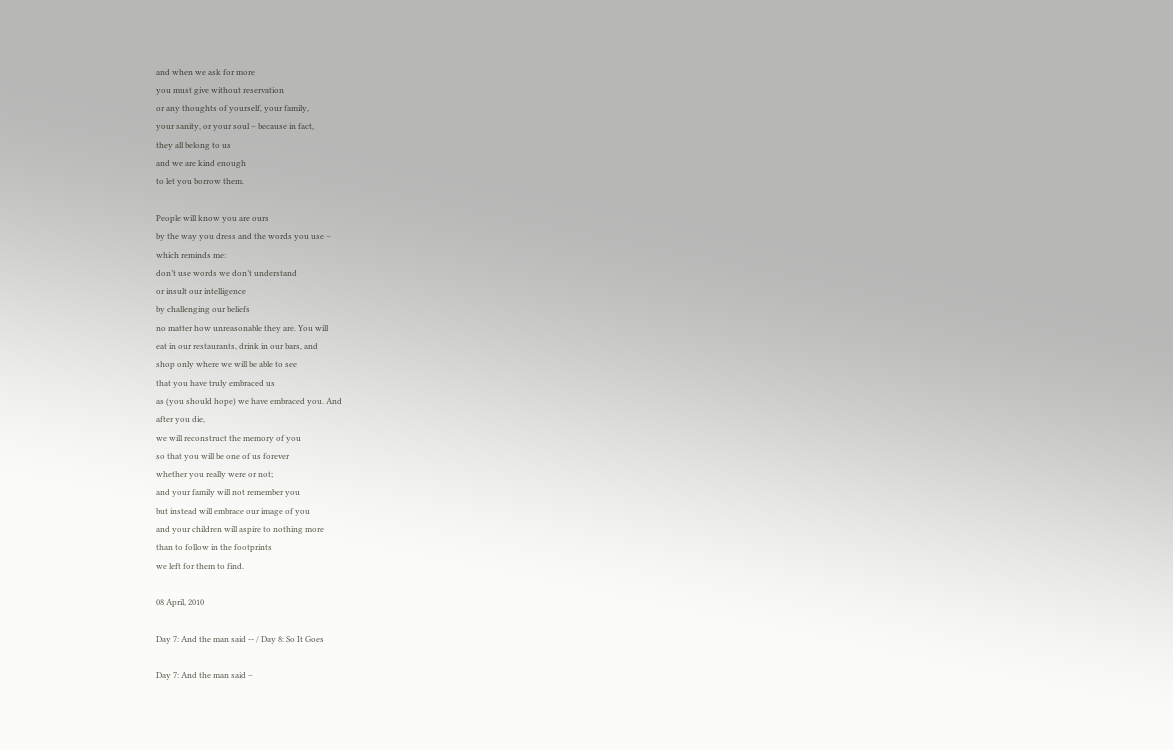and when we ask for more
you must give without reservation
or any thoughts of yourself, your family,
your sanity, or your soul – because in fact,
they all belong to us
and we are kind enough
to let you borrow them.

People will know you are ours
by the way you dress and the words you use –
which reminds me:
don’t use words we don’t understand
or insult our intelligence
by challenging our beliefs
no matter how unreasonable they are. You will
eat in our restaurants, drink in our bars, and
shop only where we will be able to see
that you have truly embraced us
as (you should hope) we have embraced you. And
after you die,
we will reconstruct the memory of you
so that you will be one of us forever
whether you really were or not;
and your family will not remember you
but instead will embrace our image of you
and your children will aspire to nothing more
than to follow in the footprints
we left for them to find.

08 April, 2010

Day 7: And the man said -- / Day 8: So It Goes

Day 7: And the man said –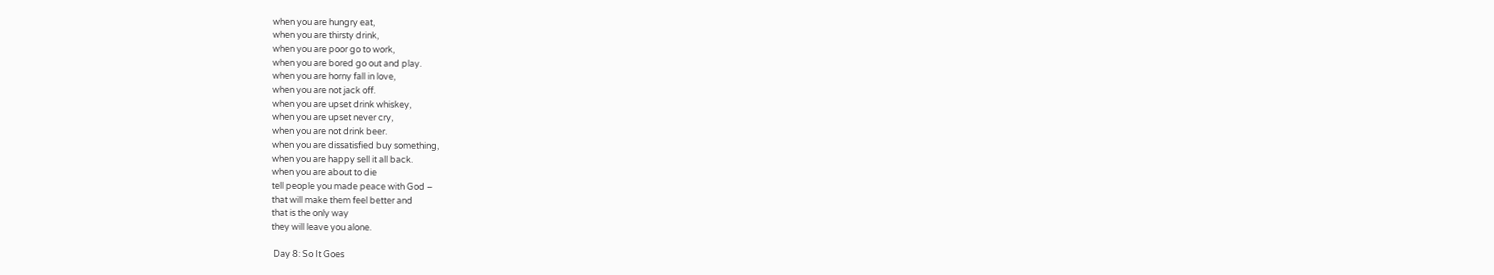when you are hungry eat,
when you are thirsty drink,
when you are poor go to work,
when you are bored go out and play.
when you are horny fall in love,
when you are not jack off.
when you are upset drink whiskey,
when you are upset never cry,
when you are not drink beer.
when you are dissatisfied buy something,
when you are happy sell it all back.
when you are about to die
tell people you made peace with God –
that will make them feel better and
that is the only way
they will leave you alone.

 Day 8: So It Goes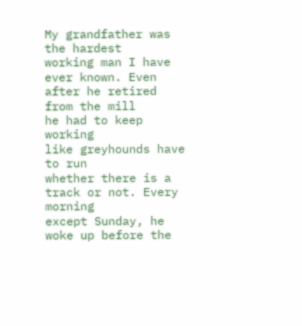My grandfather was the hardest
working man I have ever known. Even
after he retired from the mill
he had to keep working
like greyhounds have to run
whether there is a track or not. Every morning
except Sunday, he woke up before the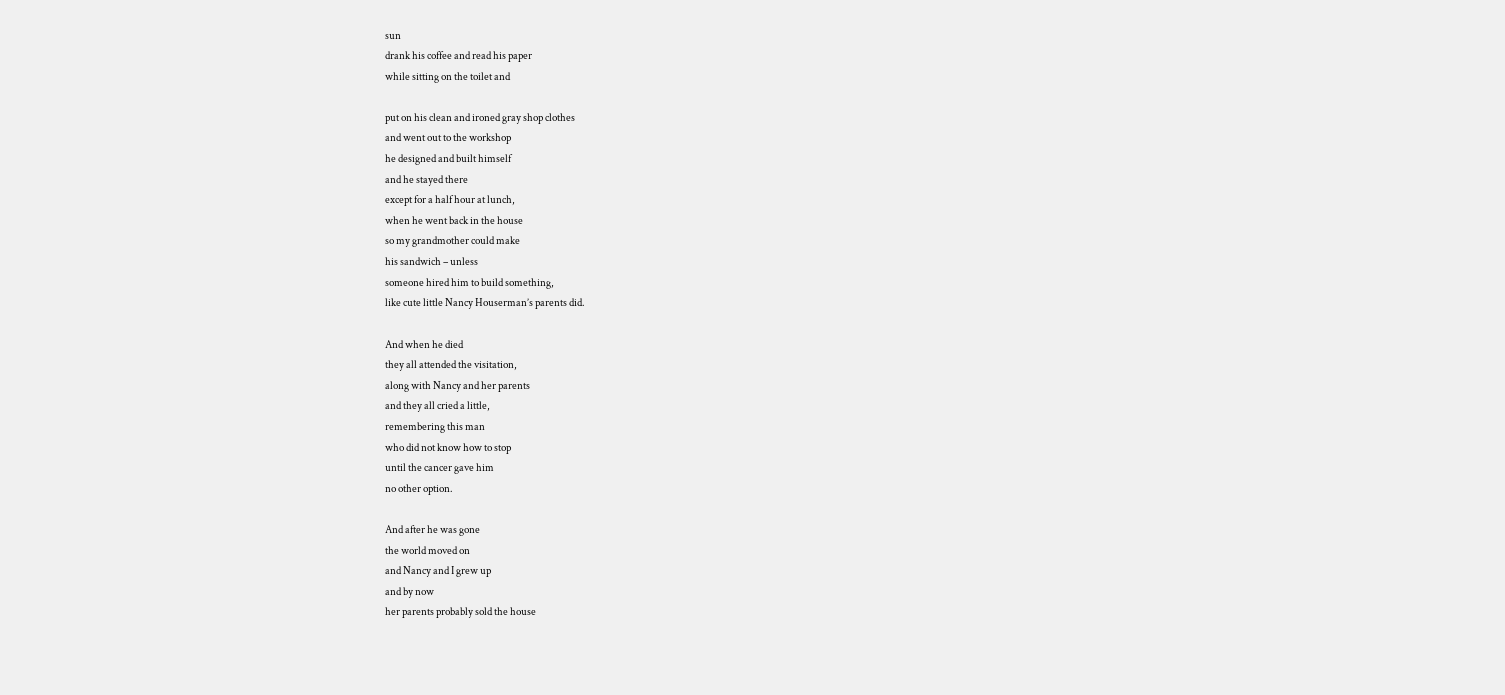sun
drank his coffee and read his paper
while sitting on the toilet and

put on his clean and ironed gray shop clothes
and went out to the workshop
he designed and built himself
and he stayed there
except for a half hour at lunch,
when he went back in the house
so my grandmother could make
his sandwich – unless
someone hired him to build something,
like cute little Nancy Houserman’s parents did.

And when he died
they all attended the visitation,
along with Nancy and her parents
and they all cried a little,
remembering this man
who did not know how to stop
until the cancer gave him
no other option.

And after he was gone
the world moved on
and Nancy and I grew up
and by now
her parents probably sold the house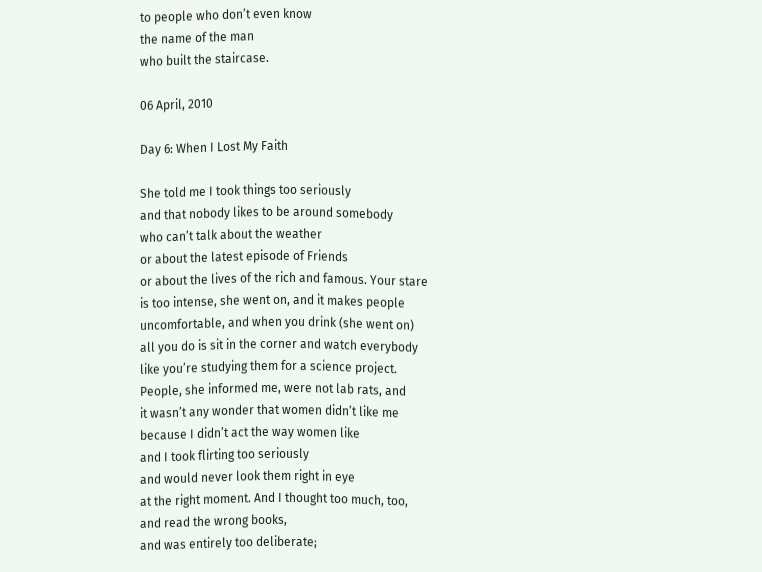to people who don’t even know
the name of the man
who built the staircase.

06 April, 2010

Day 6: When I Lost My Faith

She told me I took things too seriously
and that nobody likes to be around somebody
who can’t talk about the weather
or about the latest episode of Friends
or about the lives of the rich and famous. Your stare
is too intense, she went on, and it makes people
uncomfortable, and when you drink (she went on)
all you do is sit in the corner and watch everybody
like you’re studying them for a science project.
People, she informed me, were not lab rats, and
it wasn’t any wonder that women didn’t like me
because I didn’t act the way women like
and I took flirting too seriously
and would never look them right in eye
at the right moment. And I thought too much, too,
and read the wrong books,
and was entirely too deliberate;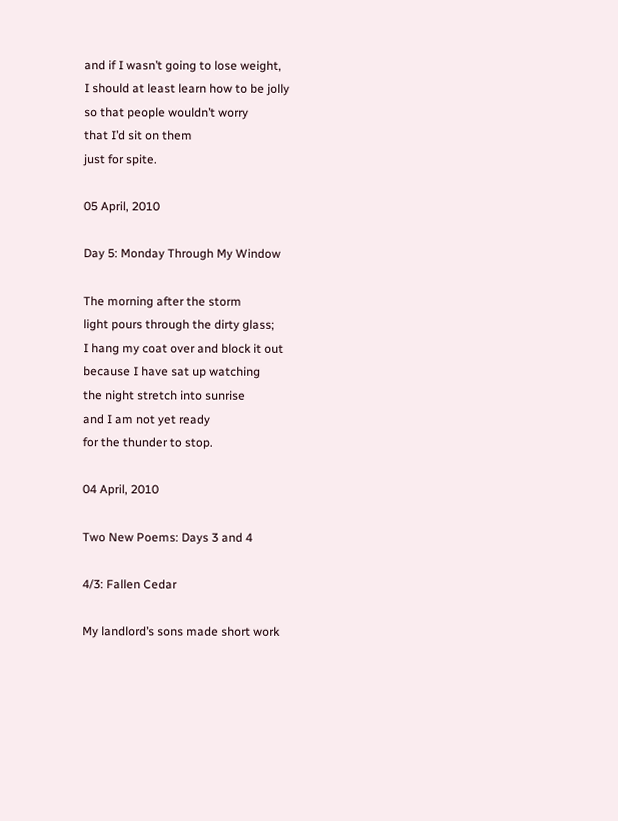and if I wasn’t going to lose weight,
I should at least learn how to be jolly
so that people wouldn’t worry
that I’d sit on them
just for spite.

05 April, 2010

Day 5: Monday Through My Window

The morning after the storm
light pours through the dirty glass;
I hang my coat over and block it out
because I have sat up watching
the night stretch into sunrise
and I am not yet ready
for the thunder to stop.

04 April, 2010

Two New Poems: Days 3 and 4

4/3: Fallen Cedar

My landlord’s sons made short work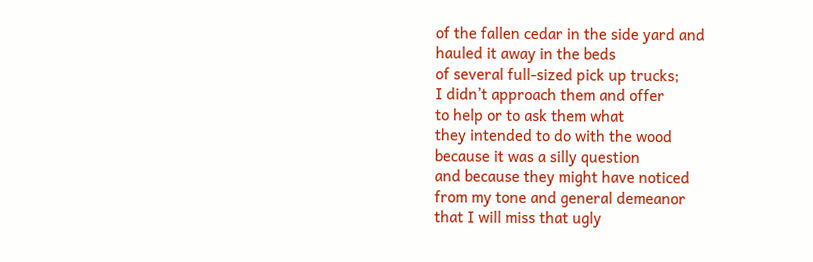of the fallen cedar in the side yard and
hauled it away in the beds
of several full-sized pick up trucks;
I didn’t approach them and offer
to help or to ask them what
they intended to do with the wood
because it was a silly question
and because they might have noticed
from my tone and general demeanor
that I will miss that ugly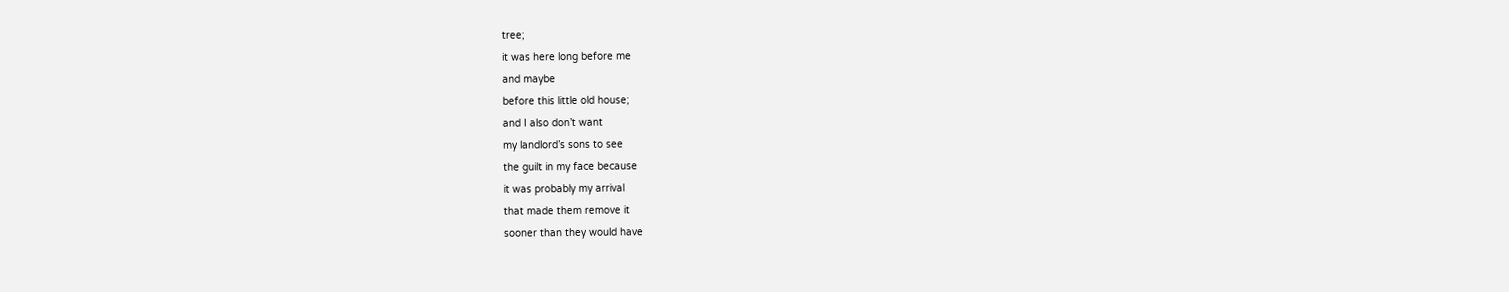tree;
it was here long before me
and maybe
before this little old house;
and I also don’t want
my landlord’s sons to see
the guilt in my face because
it was probably my arrival
that made them remove it
sooner than they would have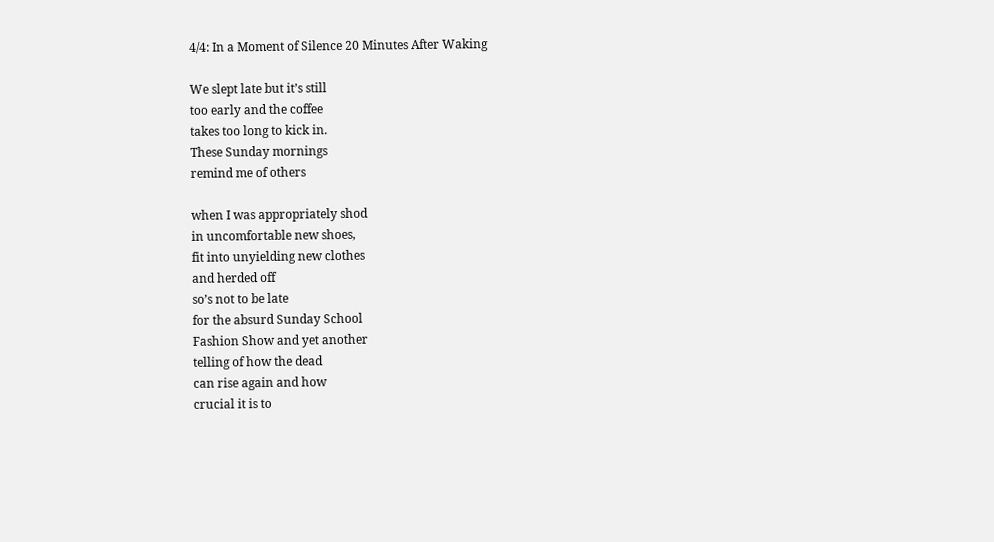4/4: In a Moment of Silence 20 Minutes After Waking

We slept late but it’s still
too early and the coffee
takes too long to kick in.
These Sunday mornings
remind me of others

when I was appropriately shod
in uncomfortable new shoes,
fit into unyielding new clothes
and herded off
so’s not to be late
for the absurd Sunday School
Fashion Show and yet another
telling of how the dead
can rise again and how
crucial it is to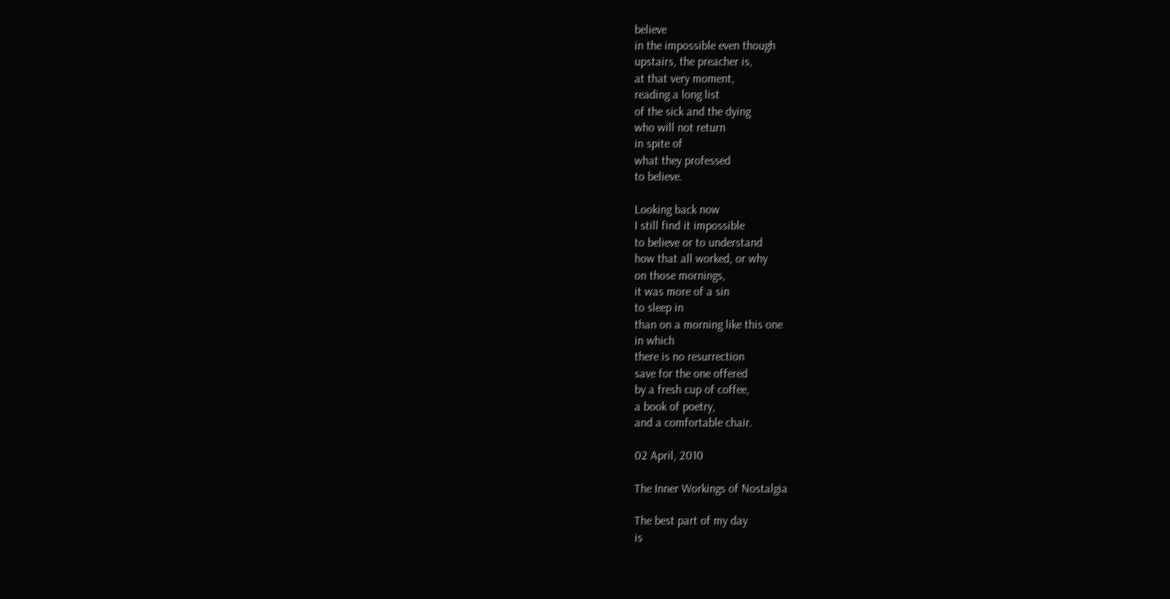believe
in the impossible even though
upstairs, the preacher is,
at that very moment,
reading a long list
of the sick and the dying
who will not return
in spite of
what they professed
to believe.

Looking back now
I still find it impossible
to believe or to understand
how that all worked, or why
on those mornings,
it was more of a sin
to sleep in
than on a morning like this one
in which
there is no resurrection
save for the one offered
by a fresh cup of coffee,
a book of poetry,
and a comfortable chair.

02 April, 2010

The Inner Workings of Nostalgia

The best part of my day
is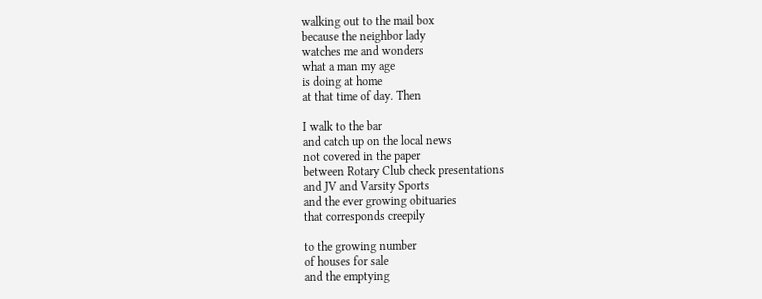walking out to the mail box
because the neighbor lady
watches me and wonders
what a man my age
is doing at home
at that time of day. Then

I walk to the bar
and catch up on the local news
not covered in the paper
between Rotary Club check presentations
and JV and Varsity Sports
and the ever growing obituaries
that corresponds creepily

to the growing number
of houses for sale
and the emptying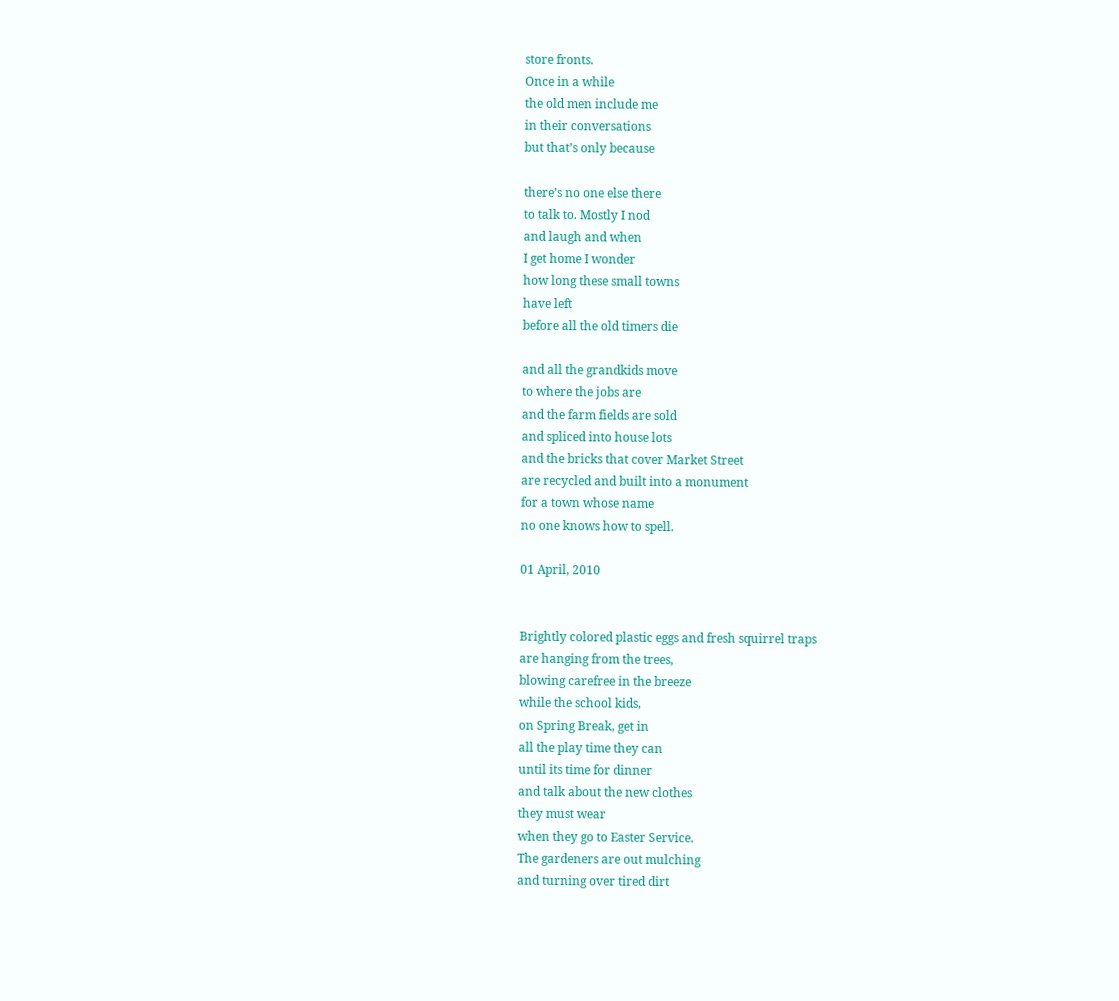store fronts.
Once in a while
the old men include me
in their conversations
but that’s only because

there’s no one else there
to talk to. Mostly I nod
and laugh and when
I get home I wonder
how long these small towns
have left
before all the old timers die

and all the grandkids move
to where the jobs are
and the farm fields are sold
and spliced into house lots
and the bricks that cover Market Street
are recycled and built into a monument
for a town whose name
no one knows how to spell.

01 April, 2010


Brightly colored plastic eggs and fresh squirrel traps
are hanging from the trees,
blowing carefree in the breeze
while the school kids,
on Spring Break, get in
all the play time they can
until its time for dinner
and talk about the new clothes
they must wear
when they go to Easter Service.
The gardeners are out mulching
and turning over tired dirt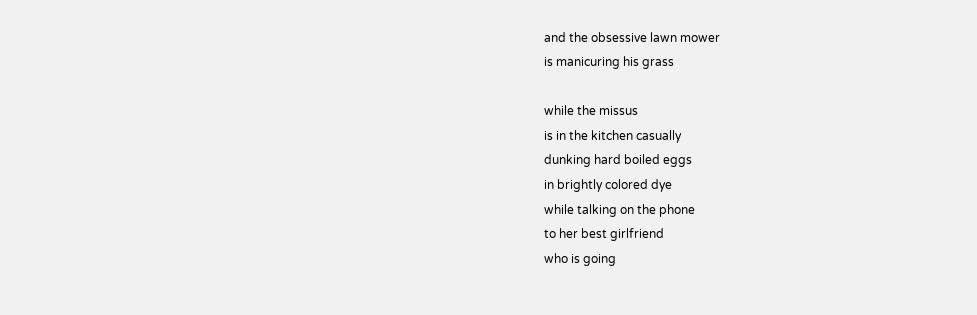and the obsessive lawn mower
is manicuring his grass

while the missus
is in the kitchen casually
dunking hard boiled eggs
in brightly colored dye
while talking on the phone
to her best girlfriend
who is going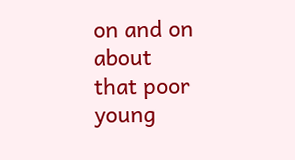on and on about
that poor young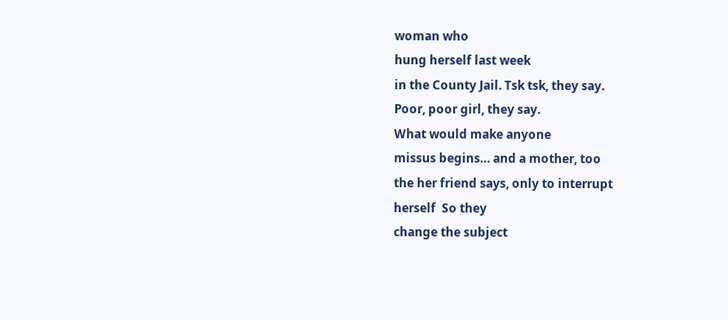woman who
hung herself last week
in the County Jail. Tsk tsk, they say.
Poor, poor girl, they say.
What would make anyone
missus begins… and a mother, too
the her friend says, only to interrupt
herself  So they
change the subject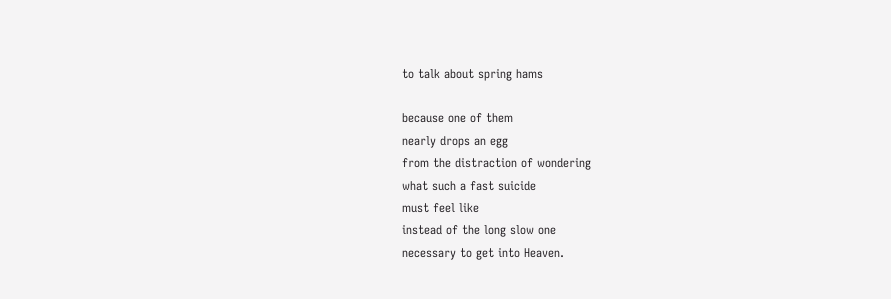to talk about spring hams

because one of them
nearly drops an egg
from the distraction of wondering
what such a fast suicide
must feel like
instead of the long slow one
necessary to get into Heaven.